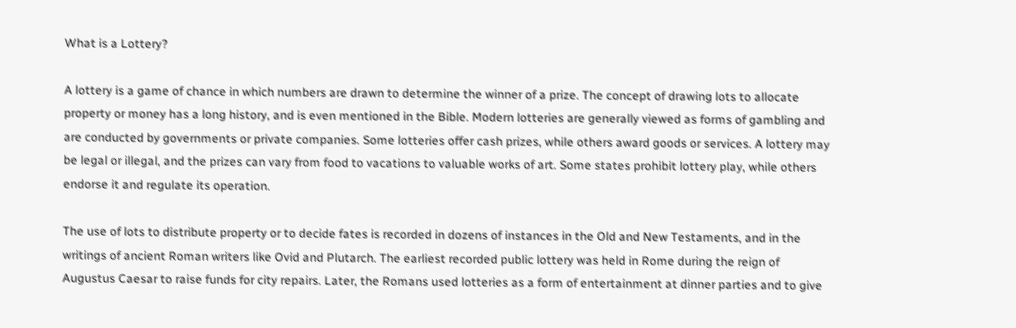What is a Lottery?

A lottery is a game of chance in which numbers are drawn to determine the winner of a prize. The concept of drawing lots to allocate property or money has a long history, and is even mentioned in the Bible. Modern lotteries are generally viewed as forms of gambling and are conducted by governments or private companies. Some lotteries offer cash prizes, while others award goods or services. A lottery may be legal or illegal, and the prizes can vary from food to vacations to valuable works of art. Some states prohibit lottery play, while others endorse it and regulate its operation.

The use of lots to distribute property or to decide fates is recorded in dozens of instances in the Old and New Testaments, and in the writings of ancient Roman writers like Ovid and Plutarch. The earliest recorded public lottery was held in Rome during the reign of Augustus Caesar to raise funds for city repairs. Later, the Romans used lotteries as a form of entertainment at dinner parties and to give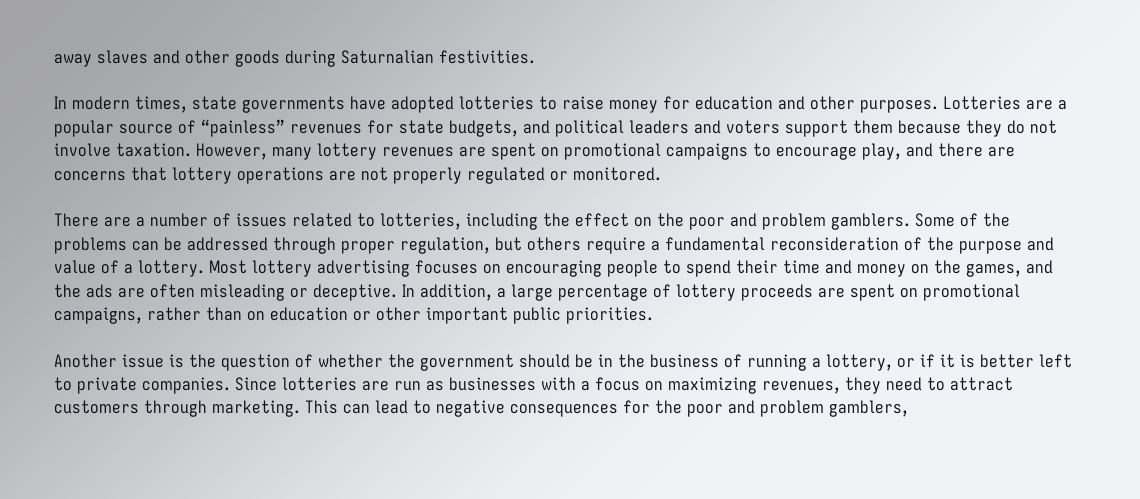away slaves and other goods during Saturnalian festivities.

In modern times, state governments have adopted lotteries to raise money for education and other purposes. Lotteries are a popular source of “painless” revenues for state budgets, and political leaders and voters support them because they do not involve taxation. However, many lottery revenues are spent on promotional campaigns to encourage play, and there are concerns that lottery operations are not properly regulated or monitored.

There are a number of issues related to lotteries, including the effect on the poor and problem gamblers. Some of the problems can be addressed through proper regulation, but others require a fundamental reconsideration of the purpose and value of a lottery. Most lottery advertising focuses on encouraging people to spend their time and money on the games, and the ads are often misleading or deceptive. In addition, a large percentage of lottery proceeds are spent on promotional campaigns, rather than on education or other important public priorities.

Another issue is the question of whether the government should be in the business of running a lottery, or if it is better left to private companies. Since lotteries are run as businesses with a focus on maximizing revenues, they need to attract customers through marketing. This can lead to negative consequences for the poor and problem gamblers,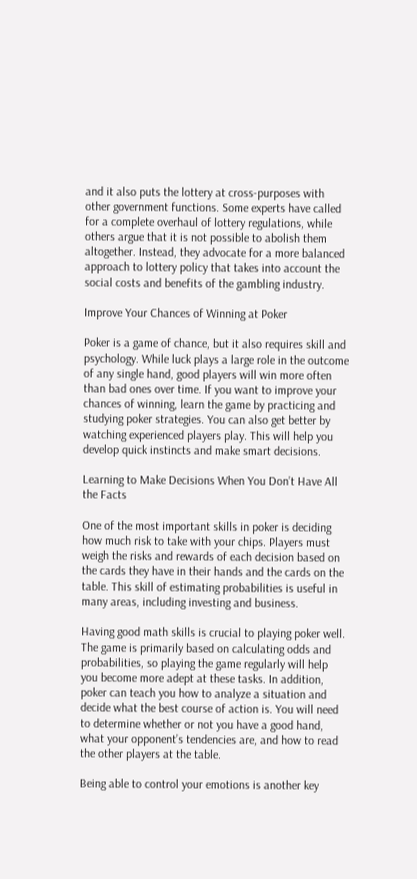and it also puts the lottery at cross-purposes with other government functions. Some experts have called for a complete overhaul of lottery regulations, while others argue that it is not possible to abolish them altogether. Instead, they advocate for a more balanced approach to lottery policy that takes into account the social costs and benefits of the gambling industry.

Improve Your Chances of Winning at Poker

Poker is a game of chance, but it also requires skill and psychology. While luck plays a large role in the outcome of any single hand, good players will win more often than bad ones over time. If you want to improve your chances of winning, learn the game by practicing and studying poker strategies. You can also get better by watching experienced players play. This will help you develop quick instincts and make smart decisions.

Learning to Make Decisions When You Don’t Have All the Facts

One of the most important skills in poker is deciding how much risk to take with your chips. Players must weigh the risks and rewards of each decision based on the cards they have in their hands and the cards on the table. This skill of estimating probabilities is useful in many areas, including investing and business.

Having good math skills is crucial to playing poker well. The game is primarily based on calculating odds and probabilities, so playing the game regularly will help you become more adept at these tasks. In addition, poker can teach you how to analyze a situation and decide what the best course of action is. You will need to determine whether or not you have a good hand, what your opponent’s tendencies are, and how to read the other players at the table.

Being able to control your emotions is another key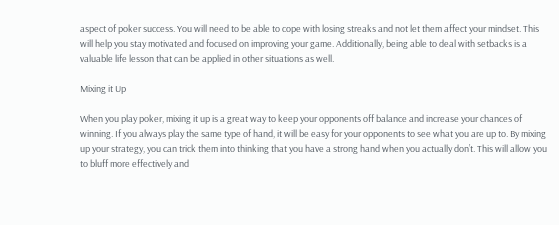aspect of poker success. You will need to be able to cope with losing streaks and not let them affect your mindset. This will help you stay motivated and focused on improving your game. Additionally, being able to deal with setbacks is a valuable life lesson that can be applied in other situations as well.

Mixing it Up

When you play poker, mixing it up is a great way to keep your opponents off balance and increase your chances of winning. If you always play the same type of hand, it will be easy for your opponents to see what you are up to. By mixing up your strategy, you can trick them into thinking that you have a strong hand when you actually don’t. This will allow you to bluff more effectively and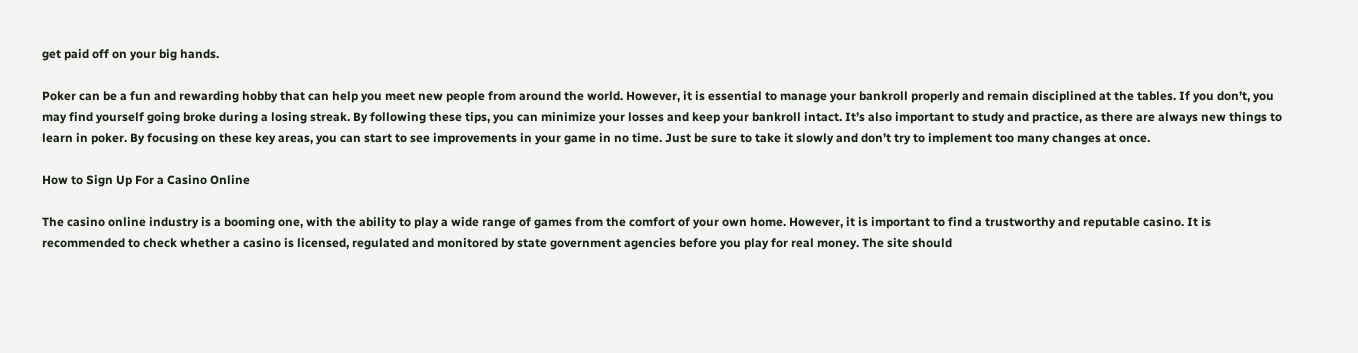get paid off on your big hands.

Poker can be a fun and rewarding hobby that can help you meet new people from around the world. However, it is essential to manage your bankroll properly and remain disciplined at the tables. If you don’t, you may find yourself going broke during a losing streak. By following these tips, you can minimize your losses and keep your bankroll intact. It’s also important to study and practice, as there are always new things to learn in poker. By focusing on these key areas, you can start to see improvements in your game in no time. Just be sure to take it slowly and don’t try to implement too many changes at once.

How to Sign Up For a Casino Online

The casino online industry is a booming one, with the ability to play a wide range of games from the comfort of your own home. However, it is important to find a trustworthy and reputable casino. It is recommended to check whether a casino is licensed, regulated and monitored by state government agencies before you play for real money. The site should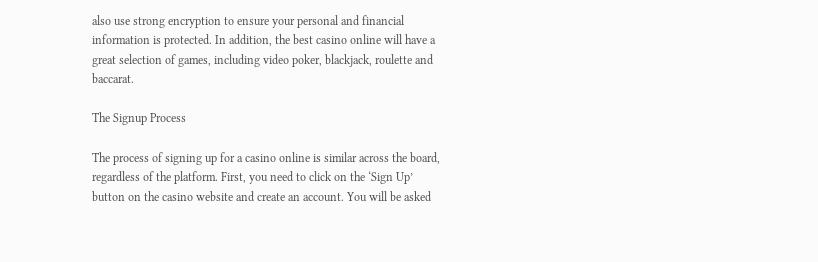also use strong encryption to ensure your personal and financial information is protected. In addition, the best casino online will have a great selection of games, including video poker, blackjack, roulette and baccarat.

The Signup Process

The process of signing up for a casino online is similar across the board, regardless of the platform. First, you need to click on the ‘Sign Up’ button on the casino website and create an account. You will be asked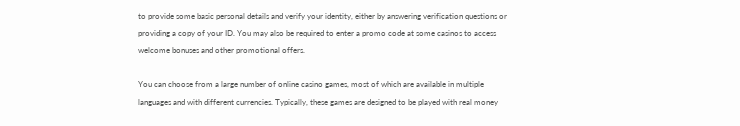to provide some basic personal details and verify your identity, either by answering verification questions or providing a copy of your ID. You may also be required to enter a promo code at some casinos to access welcome bonuses and other promotional offers.

You can choose from a large number of online casino games, most of which are available in multiple languages and with different currencies. Typically, these games are designed to be played with real money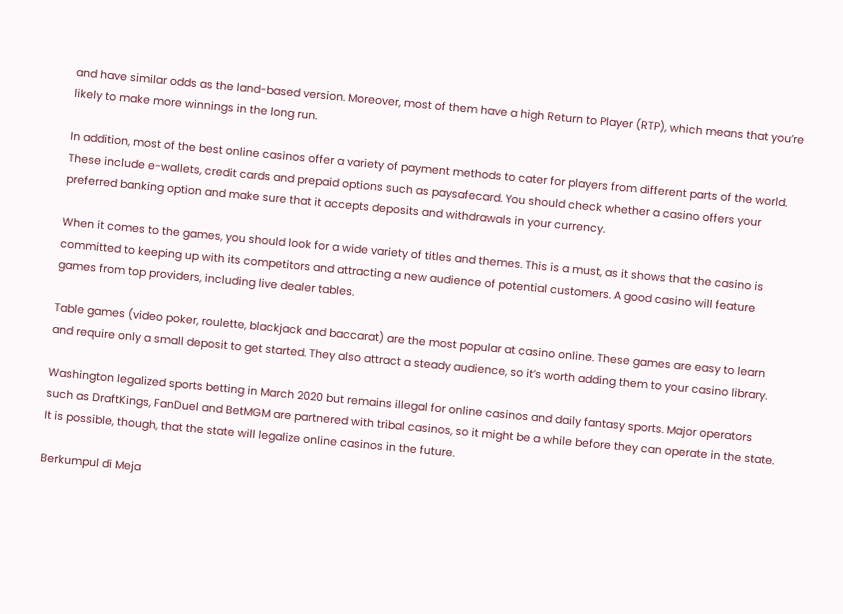and have similar odds as the land-based version. Moreover, most of them have a high Return to Player (RTP), which means that you’re likely to make more winnings in the long run.

In addition, most of the best online casinos offer a variety of payment methods to cater for players from different parts of the world. These include e-wallets, credit cards and prepaid options such as paysafecard. You should check whether a casino offers your preferred banking option and make sure that it accepts deposits and withdrawals in your currency.

When it comes to the games, you should look for a wide variety of titles and themes. This is a must, as it shows that the casino is committed to keeping up with its competitors and attracting a new audience of potential customers. A good casino will feature games from top providers, including live dealer tables.

Table games (video poker, roulette, blackjack and baccarat) are the most popular at casino online. These games are easy to learn and require only a small deposit to get started. They also attract a steady audience, so it’s worth adding them to your casino library.

Washington legalized sports betting in March 2020 but remains illegal for online casinos and daily fantasy sports. Major operators such as DraftKings, FanDuel and BetMGM are partnered with tribal casinos, so it might be a while before they can operate in the state. It is possible, though, that the state will legalize online casinos in the future.

Berkumpul di Meja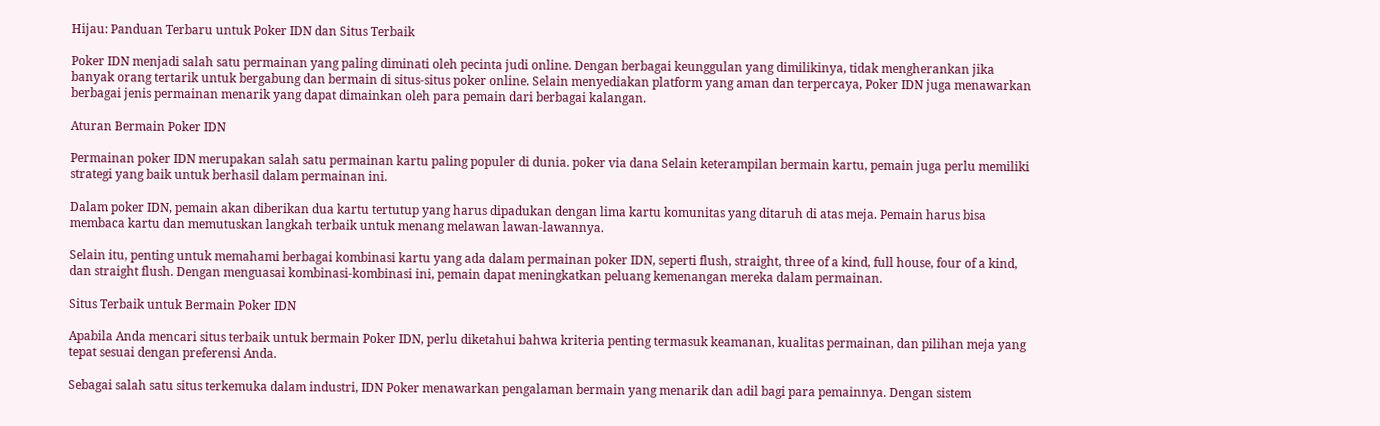Hijau: Panduan Terbaru untuk Poker IDN dan Situs Terbaik

Poker IDN menjadi salah satu permainan yang paling diminati oleh pecinta judi online. Dengan berbagai keunggulan yang dimilikinya, tidak mengherankan jika banyak orang tertarik untuk bergabung dan bermain di situs-situs poker online. Selain menyediakan platform yang aman dan terpercaya, Poker IDN juga menawarkan berbagai jenis permainan menarik yang dapat dimainkan oleh para pemain dari berbagai kalangan.

Aturan Bermain Poker IDN

Permainan poker IDN merupakan salah satu permainan kartu paling populer di dunia. poker via dana Selain keterampilan bermain kartu, pemain juga perlu memiliki strategi yang baik untuk berhasil dalam permainan ini.

Dalam poker IDN, pemain akan diberikan dua kartu tertutup yang harus dipadukan dengan lima kartu komunitas yang ditaruh di atas meja. Pemain harus bisa membaca kartu dan memutuskan langkah terbaik untuk menang melawan lawan-lawannya.

Selain itu, penting untuk memahami berbagai kombinasi kartu yang ada dalam permainan poker IDN, seperti flush, straight, three of a kind, full house, four of a kind, dan straight flush. Dengan menguasai kombinasi-kombinasi ini, pemain dapat meningkatkan peluang kemenangan mereka dalam permainan.

Situs Terbaik untuk Bermain Poker IDN

Apabila Anda mencari situs terbaik untuk bermain Poker IDN, perlu diketahui bahwa kriteria penting termasuk keamanan, kualitas permainan, dan pilihan meja yang tepat sesuai dengan preferensi Anda.

Sebagai salah satu situs terkemuka dalam industri, IDN Poker menawarkan pengalaman bermain yang menarik dan adil bagi para pemainnya. Dengan sistem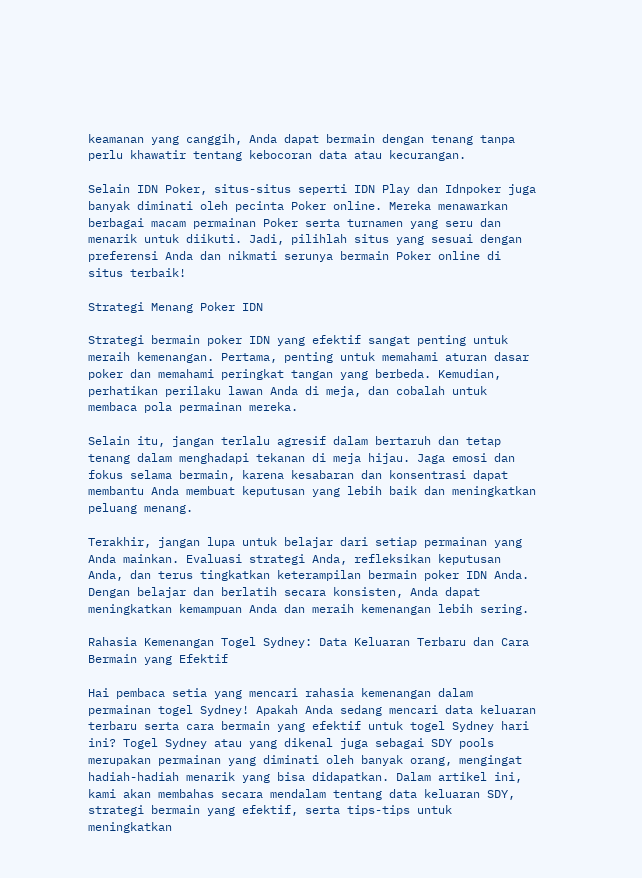keamanan yang canggih, Anda dapat bermain dengan tenang tanpa perlu khawatir tentang kebocoran data atau kecurangan.

Selain IDN Poker, situs-situs seperti IDN Play dan Idnpoker juga banyak diminati oleh pecinta Poker online. Mereka menawarkan berbagai macam permainan Poker serta turnamen yang seru dan menarik untuk diikuti. Jadi, pilihlah situs yang sesuai dengan preferensi Anda dan nikmati serunya bermain Poker online di situs terbaik!

Strategi Menang Poker IDN

Strategi bermain poker IDN yang efektif sangat penting untuk meraih kemenangan. Pertama, penting untuk memahami aturan dasar poker dan memahami peringkat tangan yang berbeda. Kemudian, perhatikan perilaku lawan Anda di meja, dan cobalah untuk membaca pola permainan mereka.

Selain itu, jangan terlalu agresif dalam bertaruh dan tetap tenang dalam menghadapi tekanan di meja hijau. Jaga emosi dan fokus selama bermain, karena kesabaran dan konsentrasi dapat membantu Anda membuat keputusan yang lebih baik dan meningkatkan peluang menang.

Terakhir, jangan lupa untuk belajar dari setiap permainan yang Anda mainkan. Evaluasi strategi Anda, refleksikan keputusan Anda, dan terus tingkatkan keterampilan bermain poker IDN Anda. Dengan belajar dan berlatih secara konsisten, Anda dapat meningkatkan kemampuan Anda dan meraih kemenangan lebih sering.

Rahasia Kemenangan Togel Sydney: Data Keluaran Terbaru dan Cara Bermain yang Efektif

Hai pembaca setia yang mencari rahasia kemenangan dalam permainan togel Sydney! Apakah Anda sedang mencari data keluaran terbaru serta cara bermain yang efektif untuk togel Sydney hari ini? Togel Sydney atau yang dikenal juga sebagai SDY pools merupakan permainan yang diminati oleh banyak orang, mengingat hadiah-hadiah menarik yang bisa didapatkan. Dalam artikel ini, kami akan membahas secara mendalam tentang data keluaran SDY, strategi bermain yang efektif, serta tips-tips untuk meningkatkan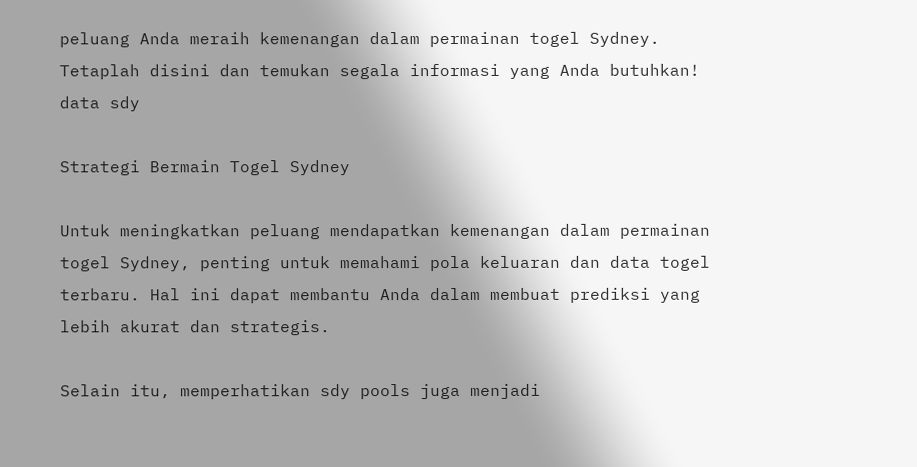peluang Anda meraih kemenangan dalam permainan togel Sydney. Tetaplah disini dan temukan segala informasi yang Anda butuhkan! data sdy

Strategi Bermain Togel Sydney

Untuk meningkatkan peluang mendapatkan kemenangan dalam permainan togel Sydney, penting untuk memahami pola keluaran dan data togel terbaru. Hal ini dapat membantu Anda dalam membuat prediksi yang lebih akurat dan strategis.

Selain itu, memperhatikan sdy pools juga menjadi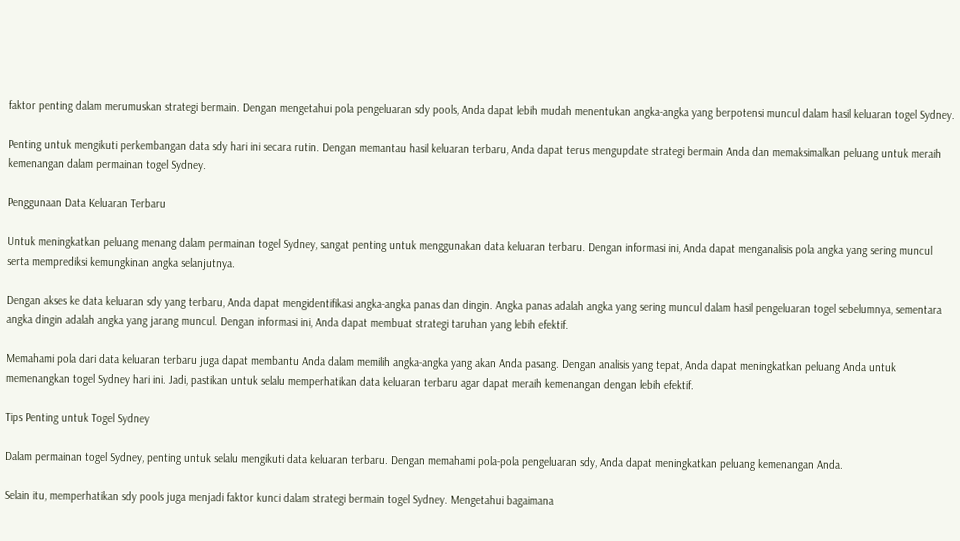faktor penting dalam merumuskan strategi bermain. Dengan mengetahui pola pengeluaran sdy pools, Anda dapat lebih mudah menentukan angka-angka yang berpotensi muncul dalam hasil keluaran togel Sydney.

Penting untuk mengikuti perkembangan data sdy hari ini secara rutin. Dengan memantau hasil keluaran terbaru, Anda dapat terus mengupdate strategi bermain Anda dan memaksimalkan peluang untuk meraih kemenangan dalam permainan togel Sydney.

Penggunaan Data Keluaran Terbaru

Untuk meningkatkan peluang menang dalam permainan togel Sydney, sangat penting untuk menggunakan data keluaran terbaru. Dengan informasi ini, Anda dapat menganalisis pola angka yang sering muncul serta memprediksi kemungkinan angka selanjutnya.

Dengan akses ke data keluaran sdy yang terbaru, Anda dapat mengidentifikasi angka-angka panas dan dingin. Angka panas adalah angka yang sering muncul dalam hasil pengeluaran togel sebelumnya, sementara angka dingin adalah angka yang jarang muncul. Dengan informasi ini, Anda dapat membuat strategi taruhan yang lebih efektif.

Memahami pola dari data keluaran terbaru juga dapat membantu Anda dalam memilih angka-angka yang akan Anda pasang. Dengan analisis yang tepat, Anda dapat meningkatkan peluang Anda untuk memenangkan togel Sydney hari ini. Jadi, pastikan untuk selalu memperhatikan data keluaran terbaru agar dapat meraih kemenangan dengan lebih efektif.

Tips Penting untuk Togel Sydney

Dalam permainan togel Sydney, penting untuk selalu mengikuti data keluaran terbaru. Dengan memahami pola-pola pengeluaran sdy, Anda dapat meningkatkan peluang kemenangan Anda.

Selain itu, memperhatikan sdy pools juga menjadi faktor kunci dalam strategi bermain togel Sydney. Mengetahui bagaimana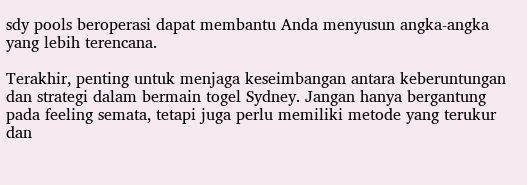sdy pools beroperasi dapat membantu Anda menyusun angka-angka yang lebih terencana.

Terakhir, penting untuk menjaga keseimbangan antara keberuntungan dan strategi dalam bermain togel Sydney. Jangan hanya bergantung pada feeling semata, tetapi juga perlu memiliki metode yang terukur dan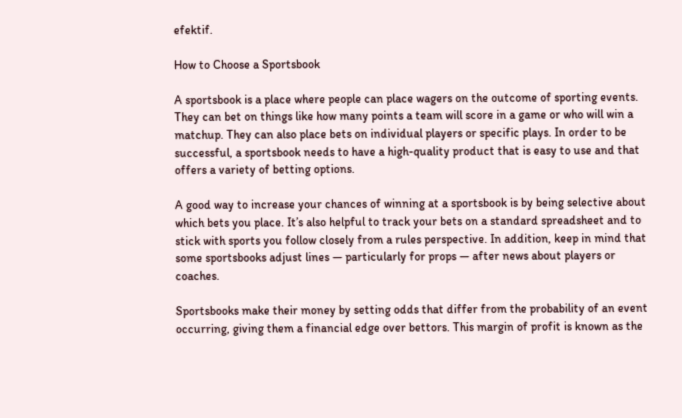efektif.

How to Choose a Sportsbook

A sportsbook is a place where people can place wagers on the outcome of sporting events. They can bet on things like how many points a team will score in a game or who will win a matchup. They can also place bets on individual players or specific plays. In order to be successful, a sportsbook needs to have a high-quality product that is easy to use and that offers a variety of betting options.

A good way to increase your chances of winning at a sportsbook is by being selective about which bets you place. It’s also helpful to track your bets on a standard spreadsheet and to stick with sports you follow closely from a rules perspective. In addition, keep in mind that some sportsbooks adjust lines — particularly for props — after news about players or coaches.

Sportsbooks make their money by setting odds that differ from the probability of an event occurring, giving them a financial edge over bettors. This margin of profit is known as the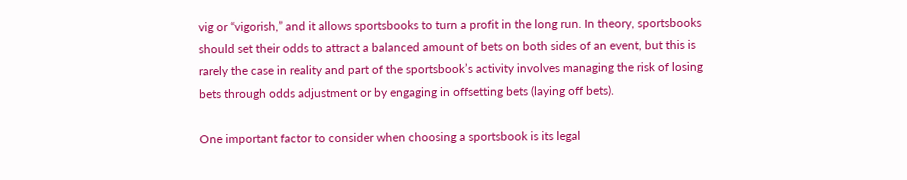vig or “vigorish,” and it allows sportsbooks to turn a profit in the long run. In theory, sportsbooks should set their odds to attract a balanced amount of bets on both sides of an event, but this is rarely the case in reality and part of the sportsbook’s activity involves managing the risk of losing bets through odds adjustment or by engaging in offsetting bets (laying off bets).

One important factor to consider when choosing a sportsbook is its legal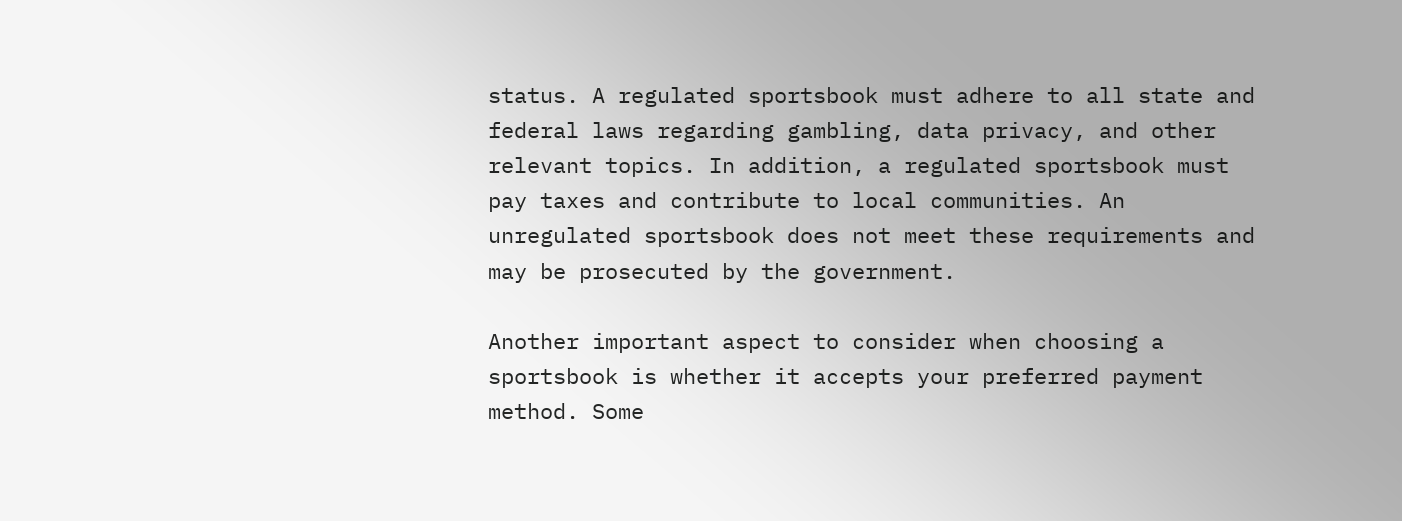status. A regulated sportsbook must adhere to all state and federal laws regarding gambling, data privacy, and other relevant topics. In addition, a regulated sportsbook must pay taxes and contribute to local communities. An unregulated sportsbook does not meet these requirements and may be prosecuted by the government.

Another important aspect to consider when choosing a sportsbook is whether it accepts your preferred payment method. Some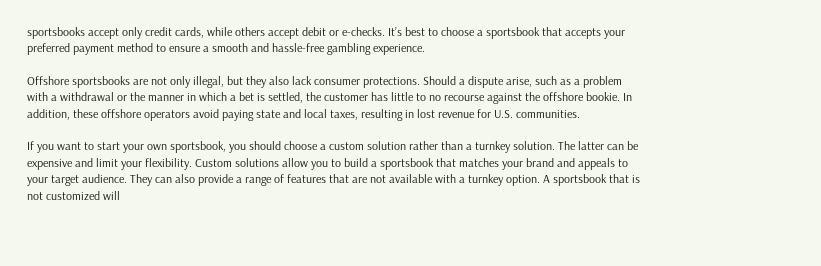sportsbooks accept only credit cards, while others accept debit or e-checks. It’s best to choose a sportsbook that accepts your preferred payment method to ensure a smooth and hassle-free gambling experience.

Offshore sportsbooks are not only illegal, but they also lack consumer protections. Should a dispute arise, such as a problem with a withdrawal or the manner in which a bet is settled, the customer has little to no recourse against the offshore bookie. In addition, these offshore operators avoid paying state and local taxes, resulting in lost revenue for U.S. communities.

If you want to start your own sportsbook, you should choose a custom solution rather than a turnkey solution. The latter can be expensive and limit your flexibility. Custom solutions allow you to build a sportsbook that matches your brand and appeals to your target audience. They can also provide a range of features that are not available with a turnkey option. A sportsbook that is not customized will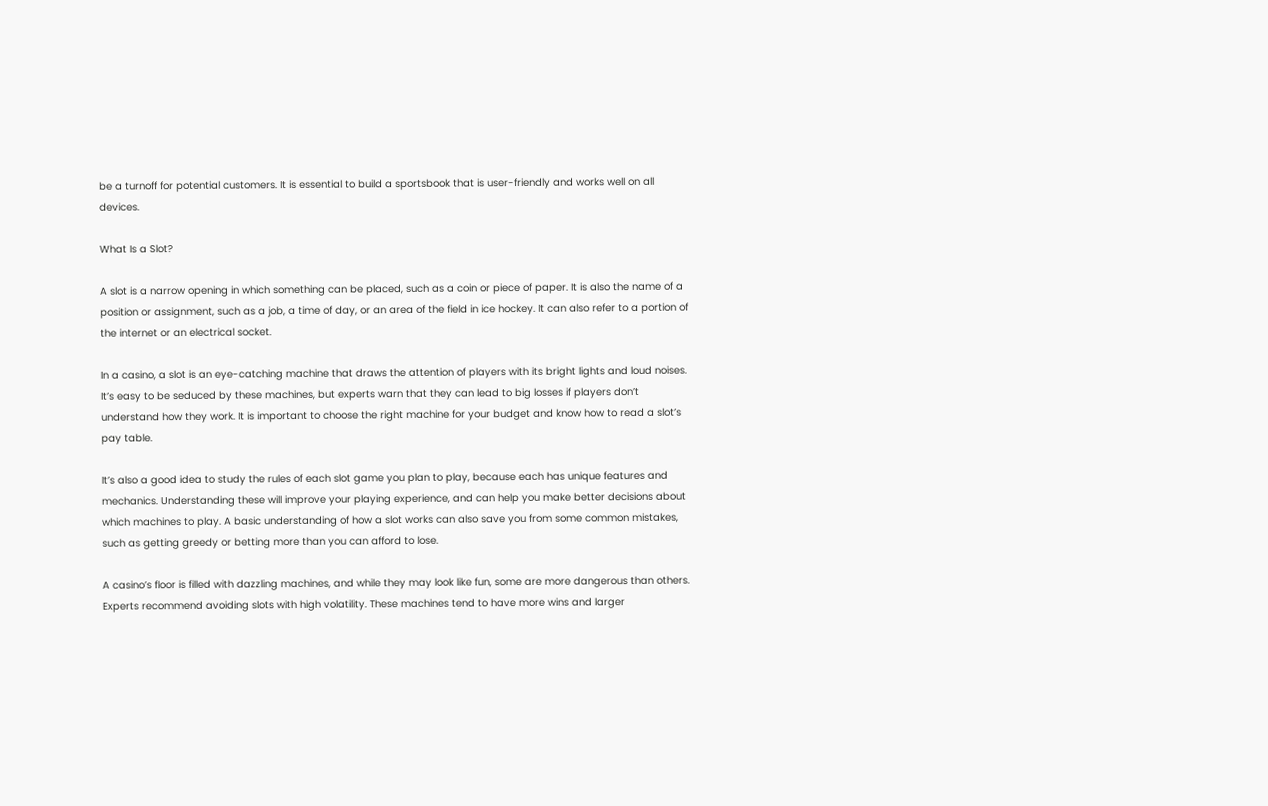be a turnoff for potential customers. It is essential to build a sportsbook that is user-friendly and works well on all devices.

What Is a Slot?

A slot is a narrow opening in which something can be placed, such as a coin or piece of paper. It is also the name of a position or assignment, such as a job, a time of day, or an area of the field in ice hockey. It can also refer to a portion of the internet or an electrical socket.

In a casino, a slot is an eye-catching machine that draws the attention of players with its bright lights and loud noises. It’s easy to be seduced by these machines, but experts warn that they can lead to big losses if players don’t understand how they work. It is important to choose the right machine for your budget and know how to read a slot’s pay table.

It’s also a good idea to study the rules of each slot game you plan to play, because each has unique features and mechanics. Understanding these will improve your playing experience, and can help you make better decisions about which machines to play. A basic understanding of how a slot works can also save you from some common mistakes, such as getting greedy or betting more than you can afford to lose.

A casino’s floor is filled with dazzling machines, and while they may look like fun, some are more dangerous than others. Experts recommend avoiding slots with high volatility. These machines tend to have more wins and larger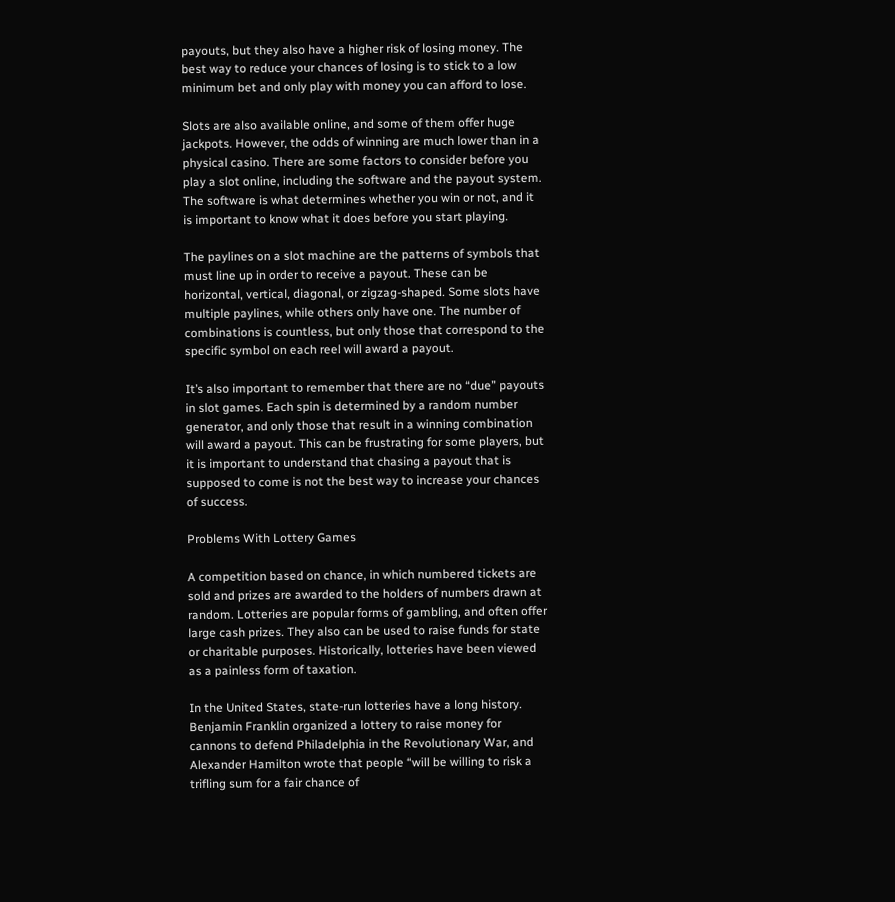payouts, but they also have a higher risk of losing money. The best way to reduce your chances of losing is to stick to a low minimum bet and only play with money you can afford to lose.

Slots are also available online, and some of them offer huge jackpots. However, the odds of winning are much lower than in a physical casino. There are some factors to consider before you play a slot online, including the software and the payout system. The software is what determines whether you win or not, and it is important to know what it does before you start playing.

The paylines on a slot machine are the patterns of symbols that must line up in order to receive a payout. These can be horizontal, vertical, diagonal, or zigzag-shaped. Some slots have multiple paylines, while others only have one. The number of combinations is countless, but only those that correspond to the specific symbol on each reel will award a payout.

It’s also important to remember that there are no “due” payouts in slot games. Each spin is determined by a random number generator, and only those that result in a winning combination will award a payout. This can be frustrating for some players, but it is important to understand that chasing a payout that is supposed to come is not the best way to increase your chances of success.

Problems With Lottery Games

A competition based on chance, in which numbered tickets are sold and prizes are awarded to the holders of numbers drawn at random. Lotteries are popular forms of gambling, and often offer large cash prizes. They also can be used to raise funds for state or charitable purposes. Historically, lotteries have been viewed as a painless form of taxation.

In the United States, state-run lotteries have a long history. Benjamin Franklin organized a lottery to raise money for cannons to defend Philadelphia in the Revolutionary War, and Alexander Hamilton wrote that people “will be willing to risk a trifling sum for a fair chance of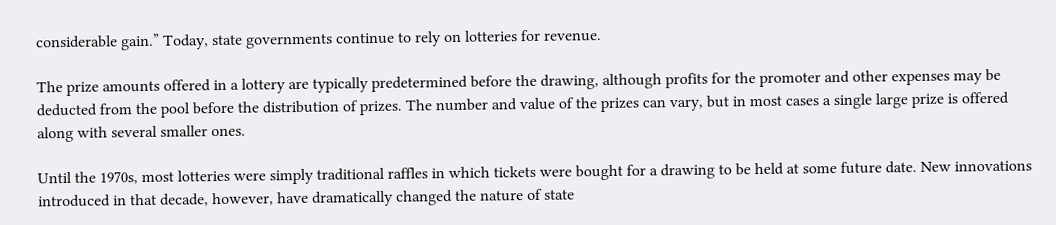considerable gain.” Today, state governments continue to rely on lotteries for revenue.

The prize amounts offered in a lottery are typically predetermined before the drawing, although profits for the promoter and other expenses may be deducted from the pool before the distribution of prizes. The number and value of the prizes can vary, but in most cases a single large prize is offered along with several smaller ones.

Until the 1970s, most lotteries were simply traditional raffles in which tickets were bought for a drawing to be held at some future date. New innovations introduced in that decade, however, have dramatically changed the nature of state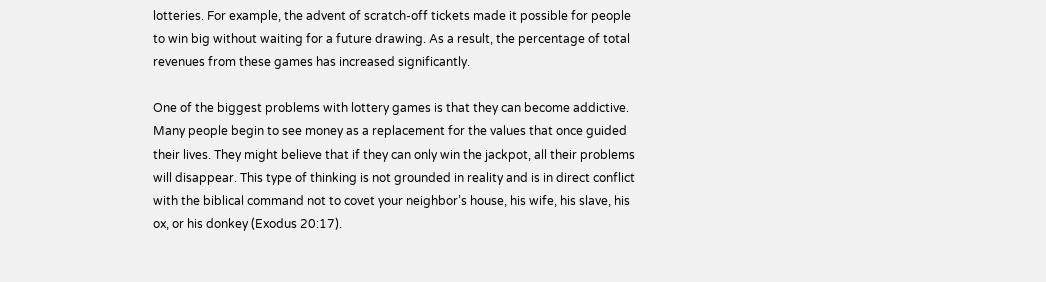lotteries. For example, the advent of scratch-off tickets made it possible for people to win big without waiting for a future drawing. As a result, the percentage of total revenues from these games has increased significantly.

One of the biggest problems with lottery games is that they can become addictive. Many people begin to see money as a replacement for the values that once guided their lives. They might believe that if they can only win the jackpot, all their problems will disappear. This type of thinking is not grounded in reality and is in direct conflict with the biblical command not to covet your neighbor’s house, his wife, his slave, his ox, or his donkey (Exodus 20:17).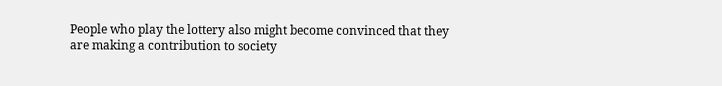People who play the lottery also might become convinced that they are making a contribution to society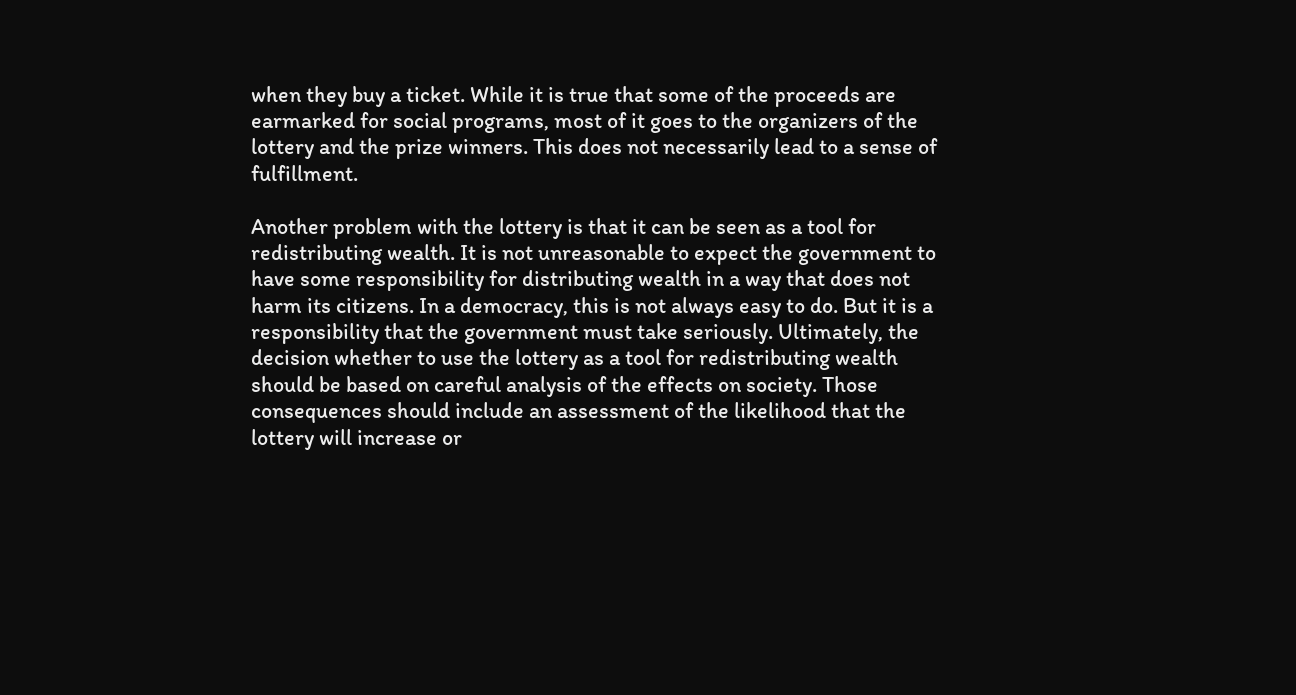when they buy a ticket. While it is true that some of the proceeds are earmarked for social programs, most of it goes to the organizers of the lottery and the prize winners. This does not necessarily lead to a sense of fulfillment.

Another problem with the lottery is that it can be seen as a tool for redistributing wealth. It is not unreasonable to expect the government to have some responsibility for distributing wealth in a way that does not harm its citizens. In a democracy, this is not always easy to do. But it is a responsibility that the government must take seriously. Ultimately, the decision whether to use the lottery as a tool for redistributing wealth should be based on careful analysis of the effects on society. Those consequences should include an assessment of the likelihood that the lottery will increase or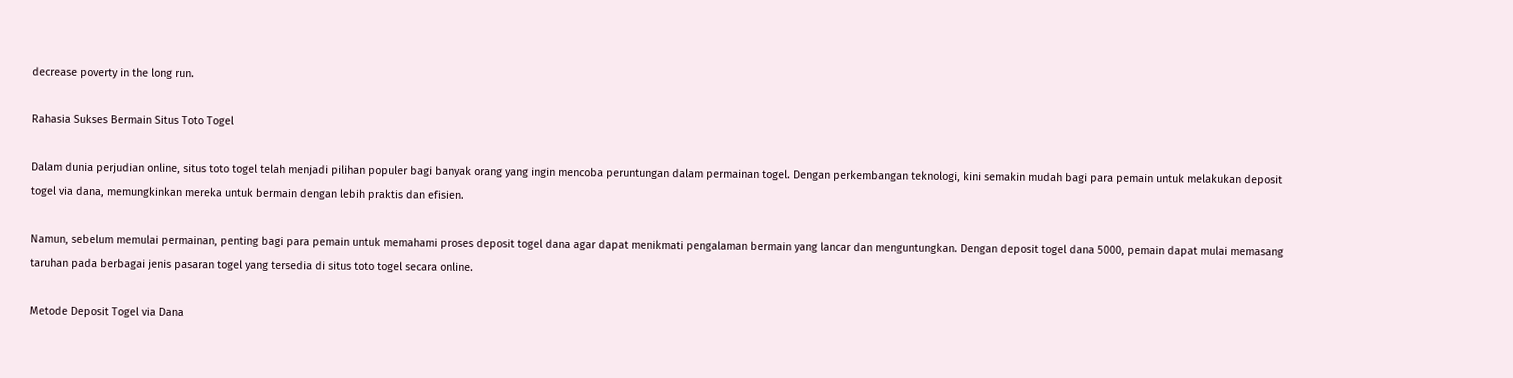decrease poverty in the long run.

Rahasia Sukses Bermain Situs Toto Togel

Dalam dunia perjudian online, situs toto togel telah menjadi pilihan populer bagi banyak orang yang ingin mencoba peruntungan dalam permainan togel. Dengan perkembangan teknologi, kini semakin mudah bagi para pemain untuk melakukan deposit togel via dana, memungkinkan mereka untuk bermain dengan lebih praktis dan efisien.

Namun, sebelum memulai permainan, penting bagi para pemain untuk memahami proses deposit togel dana agar dapat menikmati pengalaman bermain yang lancar dan menguntungkan. Dengan deposit togel dana 5000, pemain dapat mulai memasang taruhan pada berbagai jenis pasaran togel yang tersedia di situs toto togel secara online.

Metode Deposit Togel via Dana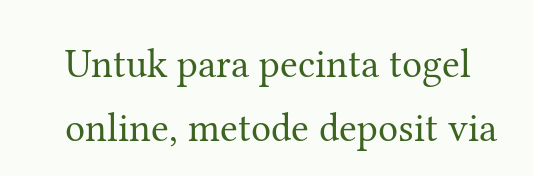Untuk para pecinta togel online, metode deposit via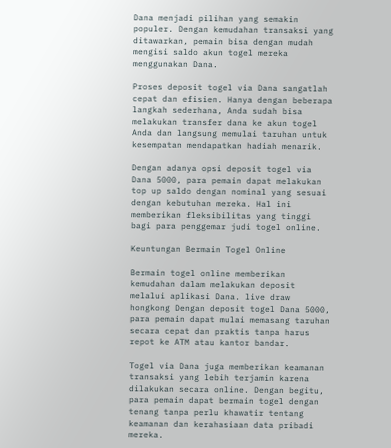Dana menjadi pilihan yang semakin populer. Dengan kemudahan transaksi yang ditawarkan, pemain bisa dengan mudah mengisi saldo akun togel mereka menggunakan Dana.

Proses deposit togel via Dana sangatlah cepat dan efisien. Hanya dengan beberapa langkah sederhana, Anda sudah bisa melakukan transfer dana ke akun togel Anda dan langsung memulai taruhan untuk kesempatan mendapatkan hadiah menarik.

Dengan adanya opsi deposit togel via Dana 5000, para pemain dapat melakukan top up saldo dengan nominal yang sesuai dengan kebutuhan mereka. Hal ini memberikan fleksibilitas yang tinggi bagi para penggemar judi togel online.

Keuntungan Bermain Togel Online

Bermain togel online memberikan kemudahan dalam melakukan deposit melalui aplikasi Dana. live draw hongkong Dengan deposit togel Dana 5000, para pemain dapat mulai memasang taruhan secara cepat dan praktis tanpa harus repot ke ATM atau kantor bandar.

Togel via Dana juga memberikan keamanan transaksi yang lebih terjamin karena dilakukan secara online. Dengan begitu, para pemain dapat bermain togel dengan tenang tanpa perlu khawatir tentang keamanan dan kerahasiaan data pribadi mereka.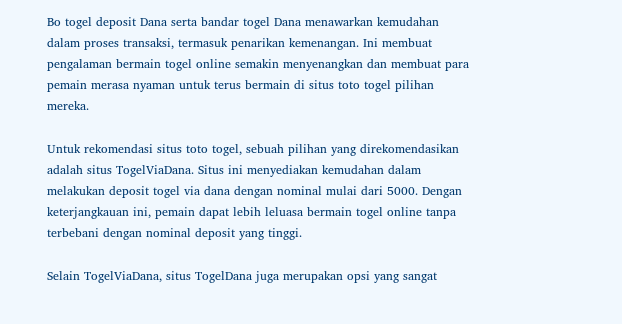Bo togel deposit Dana serta bandar togel Dana menawarkan kemudahan dalam proses transaksi, termasuk penarikan kemenangan. Ini membuat pengalaman bermain togel online semakin menyenangkan dan membuat para pemain merasa nyaman untuk terus bermain di situs toto togel pilihan mereka.

Untuk rekomendasi situs toto togel, sebuah pilihan yang direkomendasikan adalah situs TogelViaDana. Situs ini menyediakan kemudahan dalam melakukan deposit togel via dana dengan nominal mulai dari 5000. Dengan keterjangkauan ini, pemain dapat lebih leluasa bermain togel online tanpa terbebani dengan nominal deposit yang tinggi.

Selain TogelViaDana, situs TogelDana juga merupakan opsi yang sangat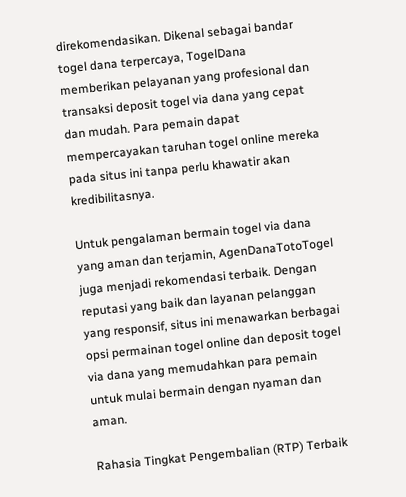direkomendasikan. Dikenal sebagai bandar togel dana terpercaya, TogelDana memberikan pelayanan yang profesional dan transaksi deposit togel via dana yang cepat dan mudah. Para pemain dapat mempercayakan taruhan togel online mereka pada situs ini tanpa perlu khawatir akan kredibilitasnya.

Untuk pengalaman bermain togel via dana yang aman dan terjamin, AgenDanaTotoTogel juga menjadi rekomendasi terbaik. Dengan reputasi yang baik dan layanan pelanggan yang responsif, situs ini menawarkan berbagai opsi permainan togel online dan deposit togel via dana yang memudahkan para pemain untuk mulai bermain dengan nyaman dan aman.

Rahasia Tingkat Pengembalian (RTP) Terbaik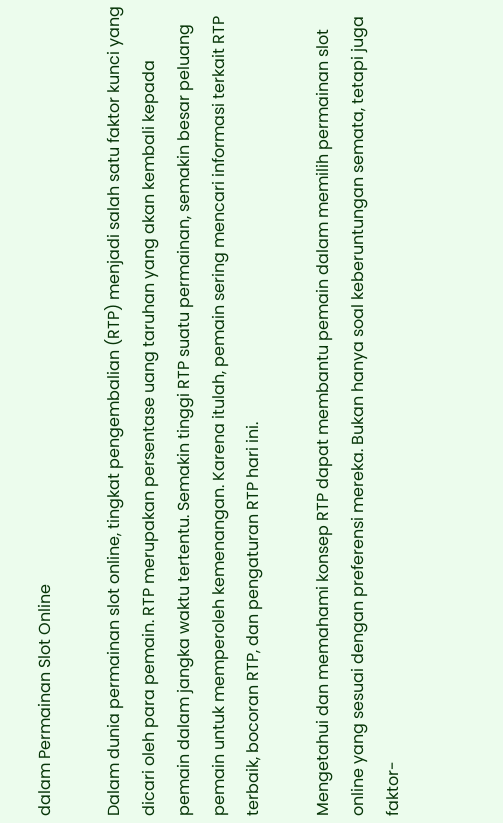dalam Permainan Slot Online

Dalam dunia permainan slot online, tingkat pengembalian (RTP) menjadi salah satu faktor kunci yang dicari oleh para pemain. RTP merupakan persentase uang taruhan yang akan kembali kepada pemain dalam jangka waktu tertentu. Semakin tinggi RTP suatu permainan, semakin besar peluang pemain untuk memperoleh kemenangan. Karena itulah, pemain sering mencari informasi terkait RTP terbaik, bocoran RTP, dan pengaturan RTP hari ini.

Mengetahui dan memahami konsep RTP dapat membantu pemain dalam memilih permainan slot online yang sesuai dengan preferensi mereka. Bukan hanya soal keberuntungan semata, tetapi juga faktor-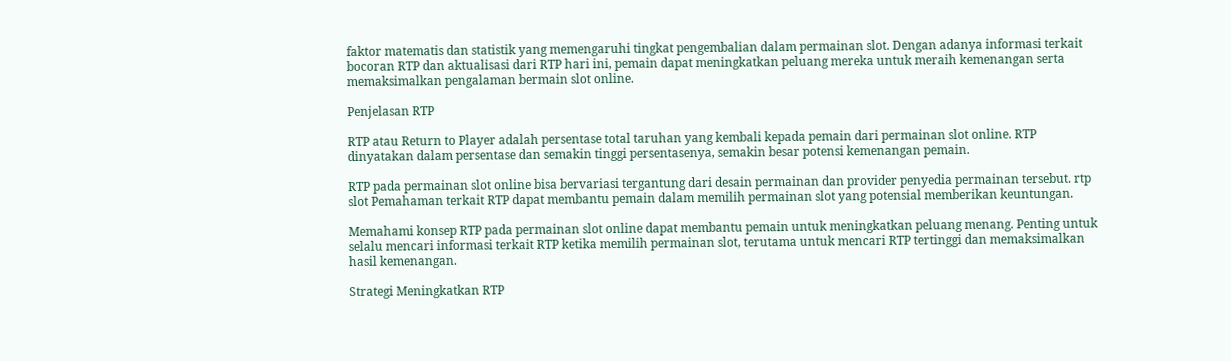faktor matematis dan statistik yang memengaruhi tingkat pengembalian dalam permainan slot. Dengan adanya informasi terkait bocoran RTP dan aktualisasi dari RTP hari ini, pemain dapat meningkatkan peluang mereka untuk meraih kemenangan serta memaksimalkan pengalaman bermain slot online.

Penjelasan RTP

RTP atau Return to Player adalah persentase total taruhan yang kembali kepada pemain dari permainan slot online. RTP dinyatakan dalam persentase dan semakin tinggi persentasenya, semakin besar potensi kemenangan pemain.

RTP pada permainan slot online bisa bervariasi tergantung dari desain permainan dan provider penyedia permainan tersebut. rtp slot Pemahaman terkait RTP dapat membantu pemain dalam memilih permainan slot yang potensial memberikan keuntungan.

Memahami konsep RTP pada permainan slot online dapat membantu pemain untuk meningkatkan peluang menang. Penting untuk selalu mencari informasi terkait RTP ketika memilih permainan slot, terutama untuk mencari RTP tertinggi dan memaksimalkan hasil kemenangan.

Strategi Meningkatkan RTP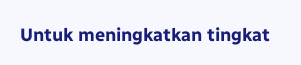Untuk meningkatkan tingkat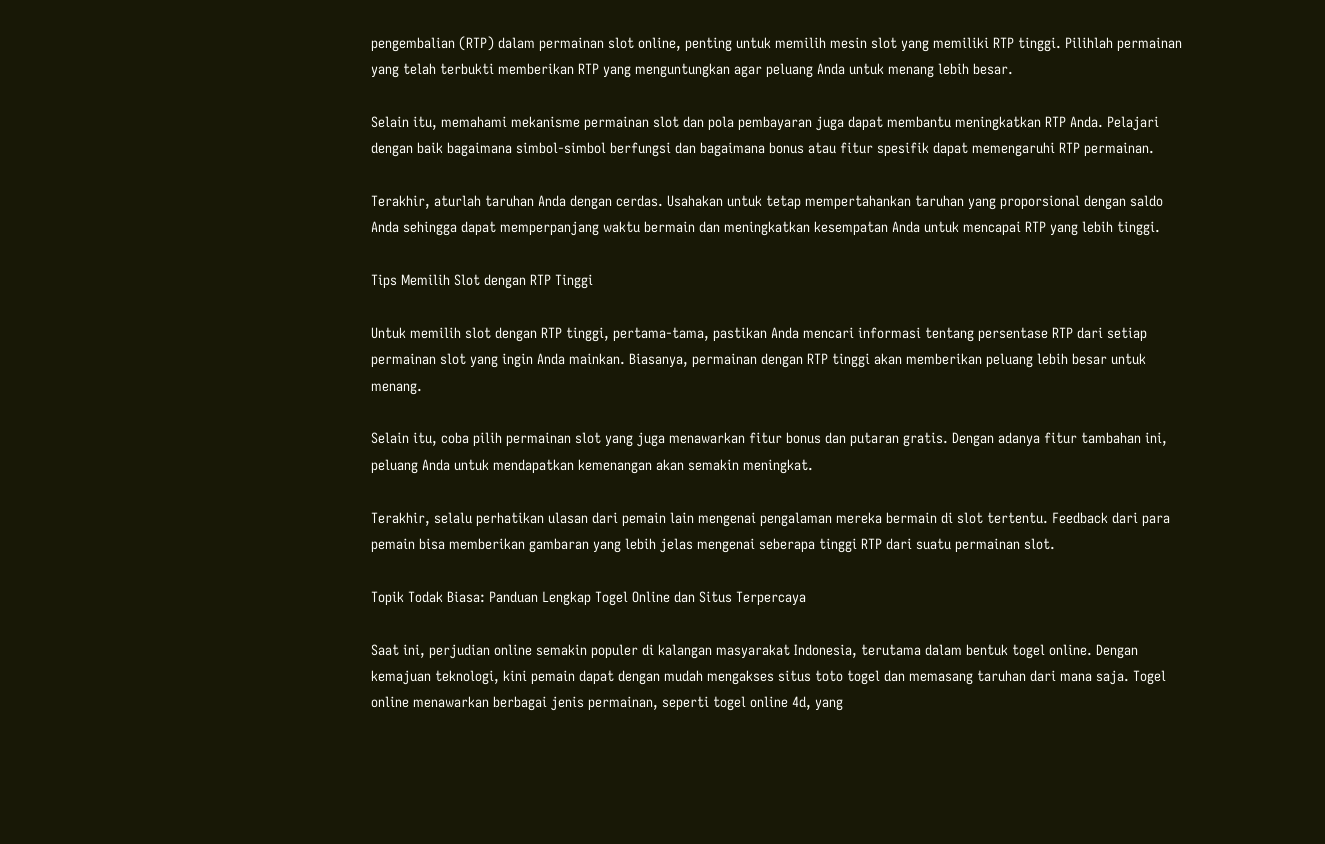pengembalian (RTP) dalam permainan slot online, penting untuk memilih mesin slot yang memiliki RTP tinggi. Pilihlah permainan yang telah terbukti memberikan RTP yang menguntungkan agar peluang Anda untuk menang lebih besar.

Selain itu, memahami mekanisme permainan slot dan pola pembayaran juga dapat membantu meningkatkan RTP Anda. Pelajari dengan baik bagaimana simbol-simbol berfungsi dan bagaimana bonus atau fitur spesifik dapat memengaruhi RTP permainan.

Terakhir, aturlah taruhan Anda dengan cerdas. Usahakan untuk tetap mempertahankan taruhan yang proporsional dengan saldo Anda sehingga dapat memperpanjang waktu bermain dan meningkatkan kesempatan Anda untuk mencapai RTP yang lebih tinggi.

Tips Memilih Slot dengan RTP Tinggi

Untuk memilih slot dengan RTP tinggi, pertama-tama, pastikan Anda mencari informasi tentang persentase RTP dari setiap permainan slot yang ingin Anda mainkan. Biasanya, permainan dengan RTP tinggi akan memberikan peluang lebih besar untuk menang.

Selain itu, coba pilih permainan slot yang juga menawarkan fitur bonus dan putaran gratis. Dengan adanya fitur tambahan ini, peluang Anda untuk mendapatkan kemenangan akan semakin meningkat.

Terakhir, selalu perhatikan ulasan dari pemain lain mengenai pengalaman mereka bermain di slot tertentu. Feedback dari para pemain bisa memberikan gambaran yang lebih jelas mengenai seberapa tinggi RTP dari suatu permainan slot.

Topik Todak Biasa: Panduan Lengkap Togel Online dan Situs Terpercaya

Saat ini, perjudian online semakin populer di kalangan masyarakat Indonesia, terutama dalam bentuk togel online. Dengan kemajuan teknologi, kini pemain dapat dengan mudah mengakses situs toto togel dan memasang taruhan dari mana saja. Togel online menawarkan berbagai jenis permainan, seperti togel online 4d, yang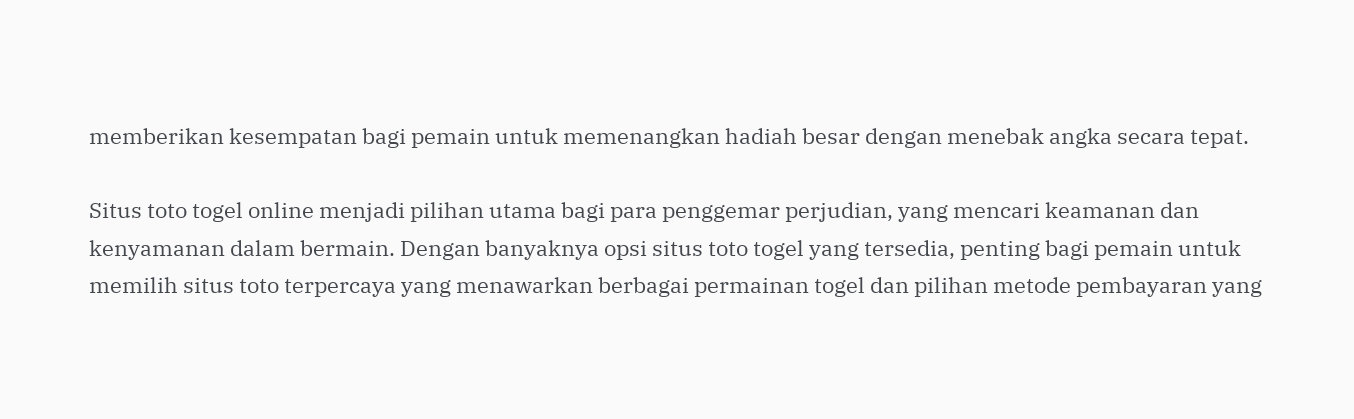memberikan kesempatan bagi pemain untuk memenangkan hadiah besar dengan menebak angka secara tepat.

Situs toto togel online menjadi pilihan utama bagi para penggemar perjudian, yang mencari keamanan dan kenyamanan dalam bermain. Dengan banyaknya opsi situs toto togel yang tersedia, penting bagi pemain untuk memilih situs toto terpercaya yang menawarkan berbagai permainan togel dan pilihan metode pembayaran yang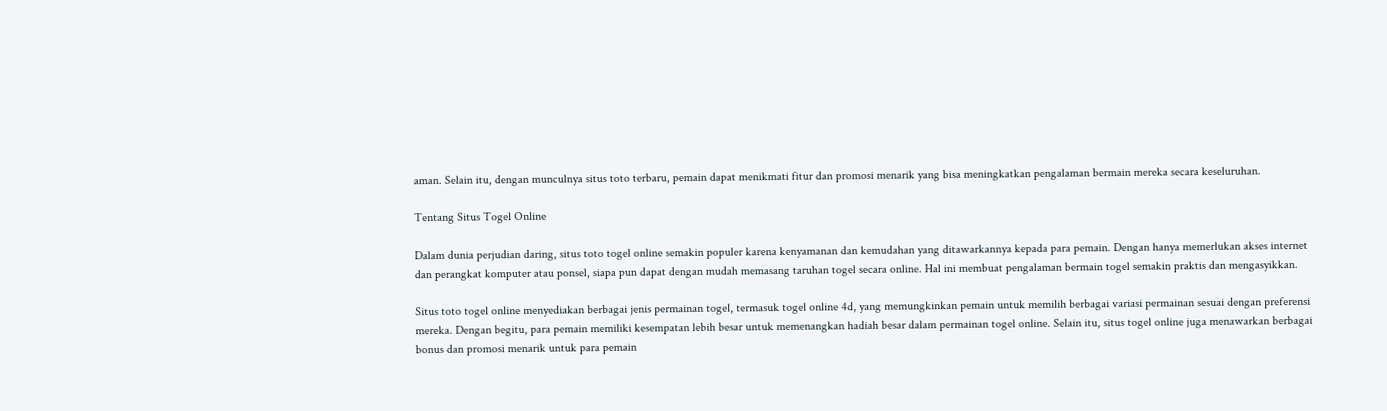aman. Selain itu, dengan munculnya situs toto terbaru, pemain dapat menikmati fitur dan promosi menarik yang bisa meningkatkan pengalaman bermain mereka secara keseluruhan.

Tentang Situs Togel Online

Dalam dunia perjudian daring, situs toto togel online semakin populer karena kenyamanan dan kemudahan yang ditawarkannya kepada para pemain. Dengan hanya memerlukan akses internet dan perangkat komputer atau ponsel, siapa pun dapat dengan mudah memasang taruhan togel secara online. Hal ini membuat pengalaman bermain togel semakin praktis dan mengasyikkan.

Situs toto togel online menyediakan berbagai jenis permainan togel, termasuk togel online 4d, yang memungkinkan pemain untuk memilih berbagai variasi permainan sesuai dengan preferensi mereka. Dengan begitu, para pemain memiliki kesempatan lebih besar untuk memenangkan hadiah besar dalam permainan togel online. Selain itu, situs togel online juga menawarkan berbagai bonus dan promosi menarik untuk para pemain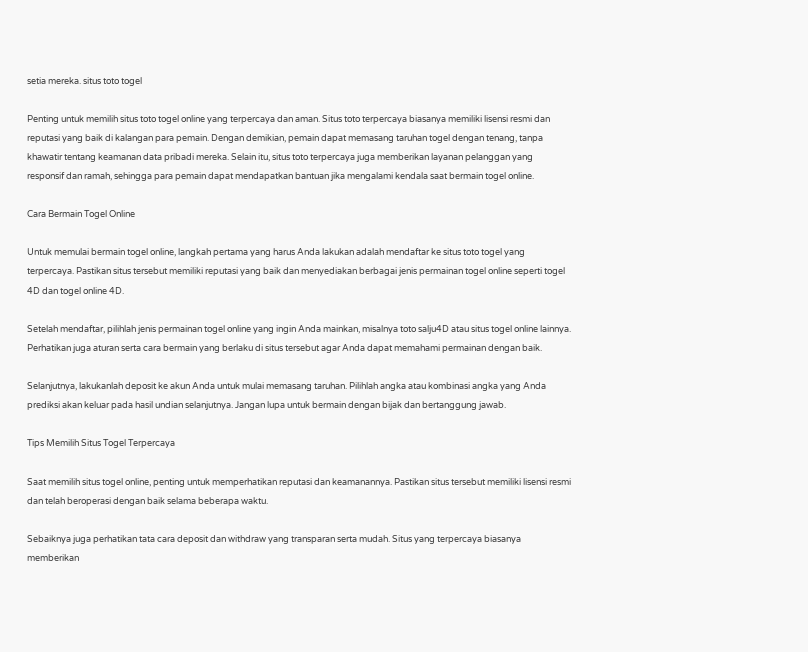setia mereka. situs toto togel

Penting untuk memilih situs toto togel online yang terpercaya dan aman. Situs toto terpercaya biasanya memiliki lisensi resmi dan reputasi yang baik di kalangan para pemain. Dengan demikian, pemain dapat memasang taruhan togel dengan tenang, tanpa khawatir tentang keamanan data pribadi mereka. Selain itu, situs toto terpercaya juga memberikan layanan pelanggan yang responsif dan ramah, sehingga para pemain dapat mendapatkan bantuan jika mengalami kendala saat bermain togel online.

Cara Bermain Togel Online

Untuk memulai bermain togel online, langkah pertama yang harus Anda lakukan adalah mendaftar ke situs toto togel yang terpercaya. Pastikan situs tersebut memiliki reputasi yang baik dan menyediakan berbagai jenis permainan togel online seperti togel 4D dan togel online 4D.

Setelah mendaftar, pilihlah jenis permainan togel online yang ingin Anda mainkan, misalnya toto salju4D atau situs togel online lainnya. Perhatikan juga aturan serta cara bermain yang berlaku di situs tersebut agar Anda dapat memahami permainan dengan baik.

Selanjutnya, lakukanlah deposit ke akun Anda untuk mulai memasang taruhan. Pilihlah angka atau kombinasi angka yang Anda prediksi akan keluar pada hasil undian selanjutnya. Jangan lupa untuk bermain dengan bijak dan bertanggung jawab.

Tips Memilih Situs Togel Terpercaya

Saat memilih situs togel online, penting untuk memperhatikan reputasi dan keamanannya. Pastikan situs tersebut memiliki lisensi resmi dan telah beroperasi dengan baik selama beberapa waktu.

Sebaiknya juga perhatikan tata cara deposit dan withdraw yang transparan serta mudah. Situs yang terpercaya biasanya memberikan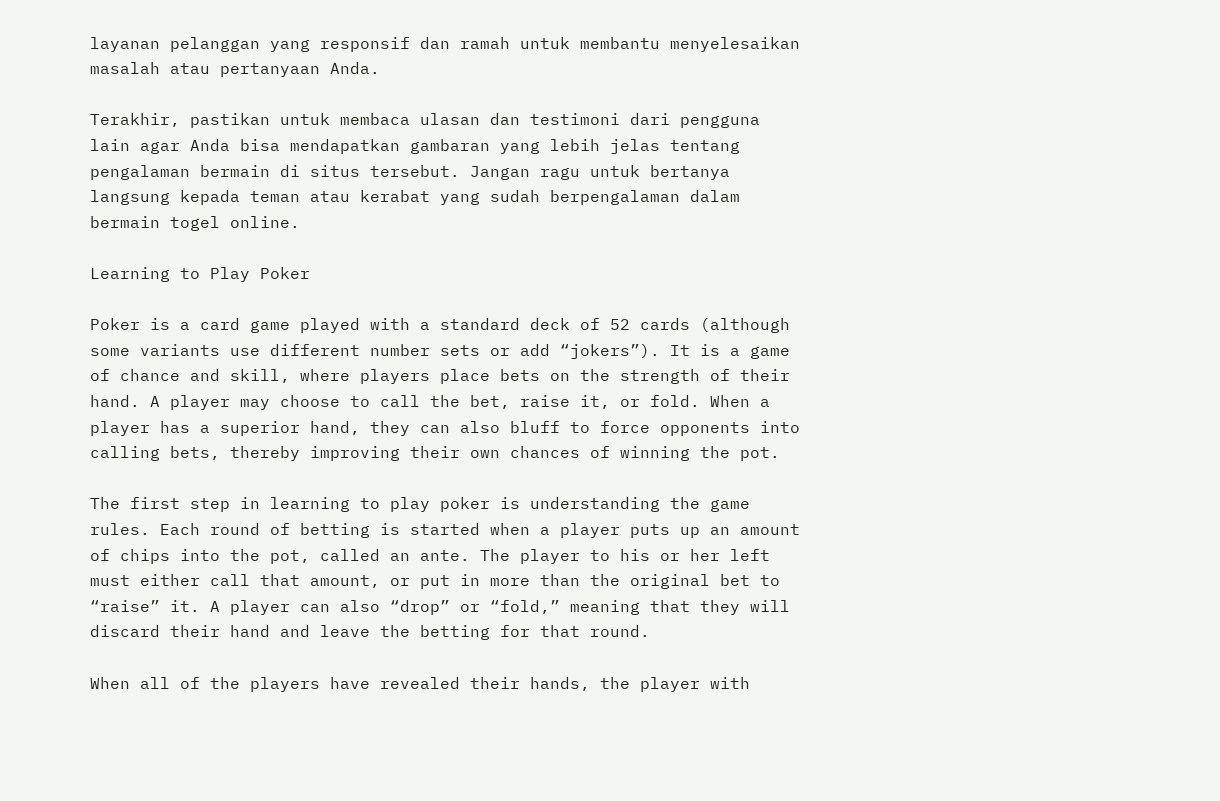layanan pelanggan yang responsif dan ramah untuk membantu menyelesaikan masalah atau pertanyaan Anda.

Terakhir, pastikan untuk membaca ulasan dan testimoni dari pengguna lain agar Anda bisa mendapatkan gambaran yang lebih jelas tentang pengalaman bermain di situs tersebut. Jangan ragu untuk bertanya langsung kepada teman atau kerabat yang sudah berpengalaman dalam bermain togel online.

Learning to Play Poker

Poker is a card game played with a standard deck of 52 cards (although some variants use different number sets or add “jokers”). It is a game of chance and skill, where players place bets on the strength of their hand. A player may choose to call the bet, raise it, or fold. When a player has a superior hand, they can also bluff to force opponents into calling bets, thereby improving their own chances of winning the pot.

The first step in learning to play poker is understanding the game rules. Each round of betting is started when a player puts up an amount of chips into the pot, called an ante. The player to his or her left must either call that amount, or put in more than the original bet to “raise” it. A player can also “drop” or “fold,” meaning that they will discard their hand and leave the betting for that round.

When all of the players have revealed their hands, the player with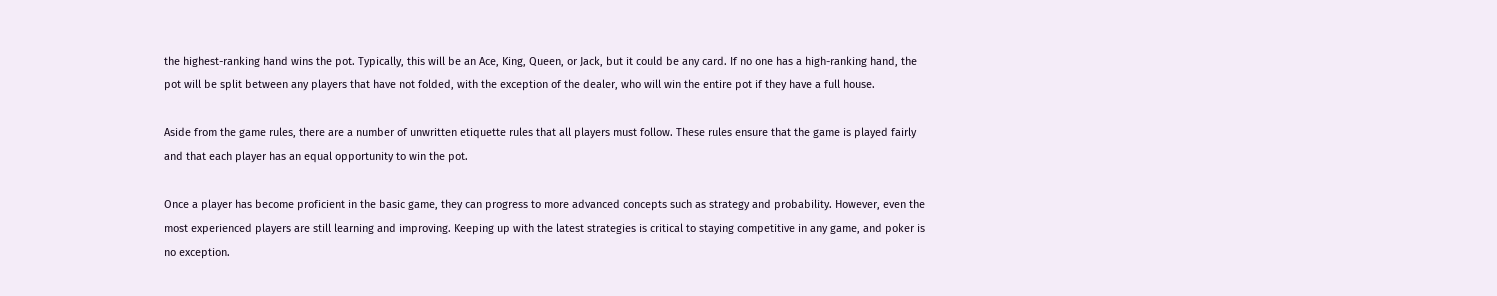the highest-ranking hand wins the pot. Typically, this will be an Ace, King, Queen, or Jack, but it could be any card. If no one has a high-ranking hand, the pot will be split between any players that have not folded, with the exception of the dealer, who will win the entire pot if they have a full house.

Aside from the game rules, there are a number of unwritten etiquette rules that all players must follow. These rules ensure that the game is played fairly and that each player has an equal opportunity to win the pot.

Once a player has become proficient in the basic game, they can progress to more advanced concepts such as strategy and probability. However, even the most experienced players are still learning and improving. Keeping up with the latest strategies is critical to staying competitive in any game, and poker is no exception.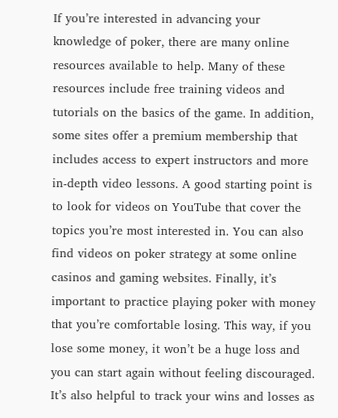If you’re interested in advancing your knowledge of poker, there are many online resources available to help. Many of these resources include free training videos and tutorials on the basics of the game. In addition, some sites offer a premium membership that includes access to expert instructors and more in-depth video lessons. A good starting point is to look for videos on YouTube that cover the topics you’re most interested in. You can also find videos on poker strategy at some online casinos and gaming websites. Finally, it’s important to practice playing poker with money that you’re comfortable losing. This way, if you lose some money, it won’t be a huge loss and you can start again without feeling discouraged. It’s also helpful to track your wins and losses as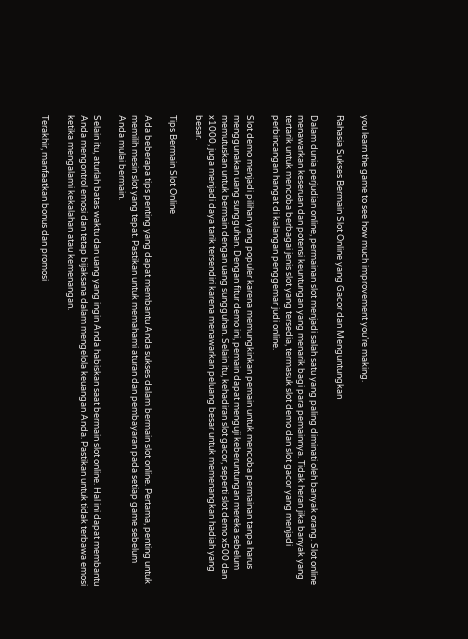you learn the game to see how much improvement you’re making.

Rahasia Sukses Bermain Slot Online yang Gacor dan Menguntungkan

Dalam dunia perjudian online, permainan slot menjadi salah satu yang paling diminati oleh banyak orang. Slot online menawarkan keseruan dan potensi keuntungan yang menarik bagi para pemainnya. Tidak heran jika banyak yang tertarik untuk mencoba berbagai jenis slot yang tersedia, termasuk slot demo dan slot gacor yang menjadi perbincangan hangat di kalangan penggemar judi online.

Slot demo menjadi pilihan yang populer karena memungkinkan pemain untuk mencoba permainan tanpa harus menggunakan uang sungguhan. Dengan fitur demo ini, pemain dapat menguji keberuntungan mereka sebelum memutuskan untuk bermain dengan uang sungguhan. Selain itu, kehadiran slot gacor, seperti slot demo x500 dan x1000, juga menjadi daya tarik tersendiri karena menawarkan peluang besar untuk memenangkan hadiah yang besar.

Tips Bermain Slot Online

Ada beberapa tips penting yang dapat membantu Anda sukses dalam bermain slot online. Pertama, penting untuk memilih mesin slot yang tepat. Pastikan untuk memahami aturan dan pembayaran pada setiap game sebelum Anda mulai bermain.

Selain itu, aturlah batas waktu dan uang yang ingin Anda habiskan saat bermain slot online. Hal ini dapat membantu Anda mengontrol emosi dan tetap bijaksana dalam mengelola keuangan Anda. Pastikan untuk tidak terbawa emosi ketika mengalami kekalahan atau kemenangan.

Terakhir, manfaatkan bonus dan promosi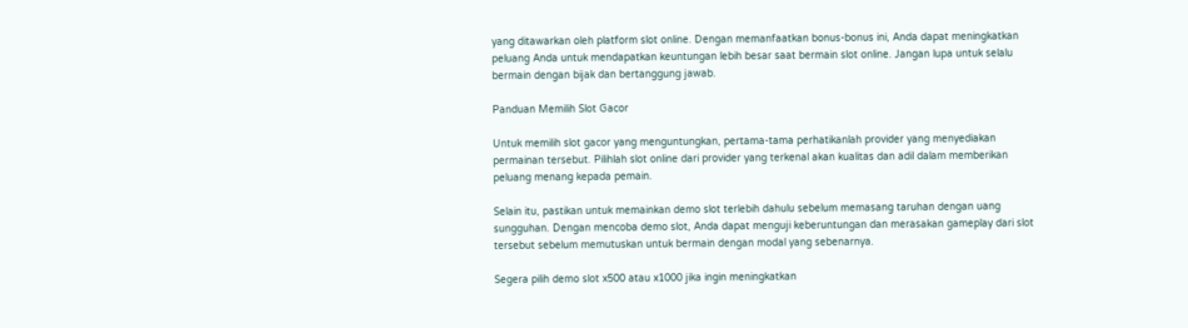yang ditawarkan oleh platform slot online. Dengan memanfaatkan bonus-bonus ini, Anda dapat meningkatkan peluang Anda untuk mendapatkan keuntungan lebih besar saat bermain slot online. Jangan lupa untuk selalu bermain dengan bijak dan bertanggung jawab.

Panduan Memilih Slot Gacor

Untuk memilih slot gacor yang menguntungkan, pertama-tama perhatikanlah provider yang menyediakan permainan tersebut. Pilihlah slot online dari provider yang terkenal akan kualitas dan adil dalam memberikan peluang menang kepada pemain.

Selain itu, pastikan untuk memainkan demo slot terlebih dahulu sebelum memasang taruhan dengan uang sungguhan. Dengan mencoba demo slot, Anda dapat menguji keberuntungan dan merasakan gameplay dari slot tersebut sebelum memutuskan untuk bermain dengan modal yang sebenarnya.

Segera pilih demo slot x500 atau x1000 jika ingin meningkatkan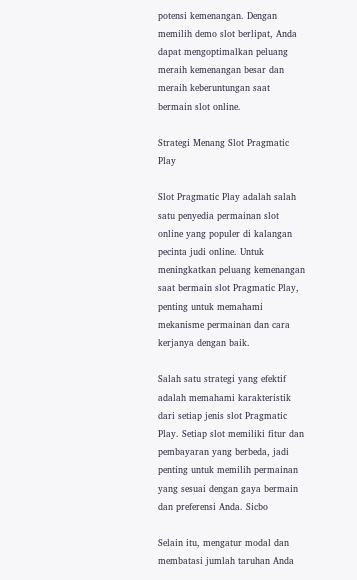potensi kemenangan. Dengan memilih demo slot berlipat, Anda dapat mengoptimalkan peluang meraih kemenangan besar dan meraih keberuntungan saat bermain slot online.

Strategi Menang Slot Pragmatic Play

Slot Pragmatic Play adalah salah satu penyedia permainan slot online yang populer di kalangan pecinta judi online. Untuk meningkatkan peluang kemenangan saat bermain slot Pragmatic Play, penting untuk memahami mekanisme permainan dan cara kerjanya dengan baik.

Salah satu strategi yang efektif adalah memahami karakteristik dari setiap jenis slot Pragmatic Play. Setiap slot memiliki fitur dan pembayaran yang berbeda, jadi penting untuk memilih permainan yang sesuai dengan gaya bermain dan preferensi Anda. Sicbo

Selain itu, mengatur modal dan membatasi jumlah taruhan Anda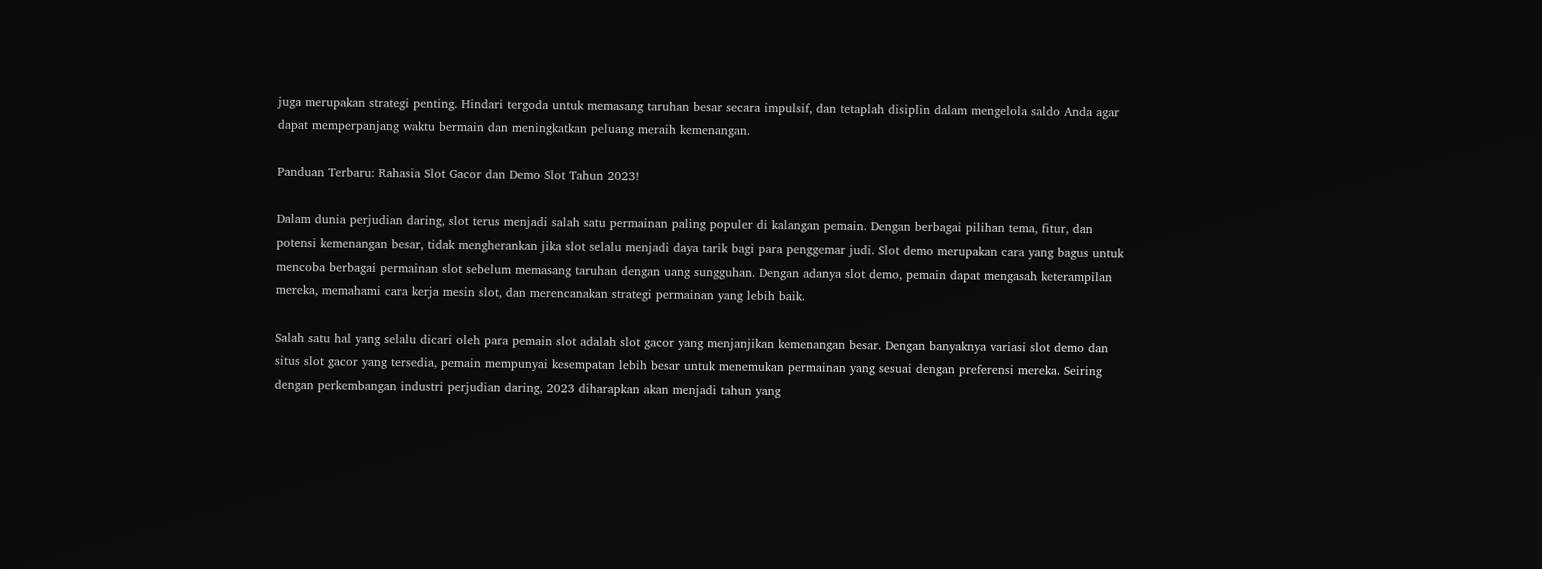juga merupakan strategi penting. Hindari tergoda untuk memasang taruhan besar secara impulsif, dan tetaplah disiplin dalam mengelola saldo Anda agar dapat memperpanjang waktu bermain dan meningkatkan peluang meraih kemenangan.

Panduan Terbaru: Rahasia Slot Gacor dan Demo Slot Tahun 2023!

Dalam dunia perjudian daring, slot terus menjadi salah satu permainan paling populer di kalangan pemain. Dengan berbagai pilihan tema, fitur, dan potensi kemenangan besar, tidak mengherankan jika slot selalu menjadi daya tarik bagi para penggemar judi. Slot demo merupakan cara yang bagus untuk mencoba berbagai permainan slot sebelum memasang taruhan dengan uang sungguhan. Dengan adanya slot demo, pemain dapat mengasah keterampilan mereka, memahami cara kerja mesin slot, dan merencanakan strategi permainan yang lebih baik.

Salah satu hal yang selalu dicari oleh para pemain slot adalah slot gacor yang menjanjikan kemenangan besar. Dengan banyaknya variasi slot demo dan situs slot gacor yang tersedia, pemain mempunyai kesempatan lebih besar untuk menemukan permainan yang sesuai dengan preferensi mereka. Seiring dengan perkembangan industri perjudian daring, 2023 diharapkan akan menjadi tahun yang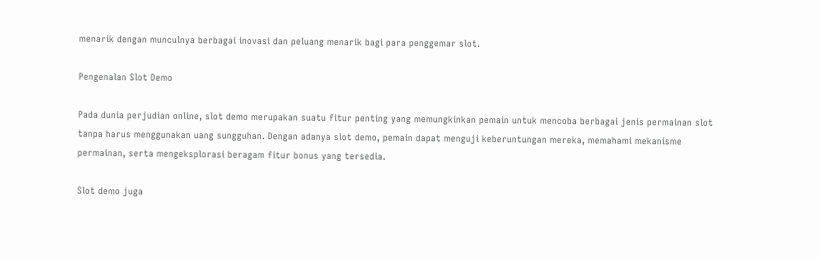menarik dengan munculnya berbagai inovasi dan peluang menarik bagi para penggemar slot.

Pengenalan Slot Demo

Pada dunia perjudian online, slot demo merupakan suatu fitur penting yang memungkinkan pemain untuk mencoba berbagai jenis permainan slot tanpa harus menggunakan uang sungguhan. Dengan adanya slot demo, pemain dapat menguji keberuntungan mereka, memahami mekanisme permainan, serta mengeksplorasi beragam fitur bonus yang tersedia.

Slot demo juga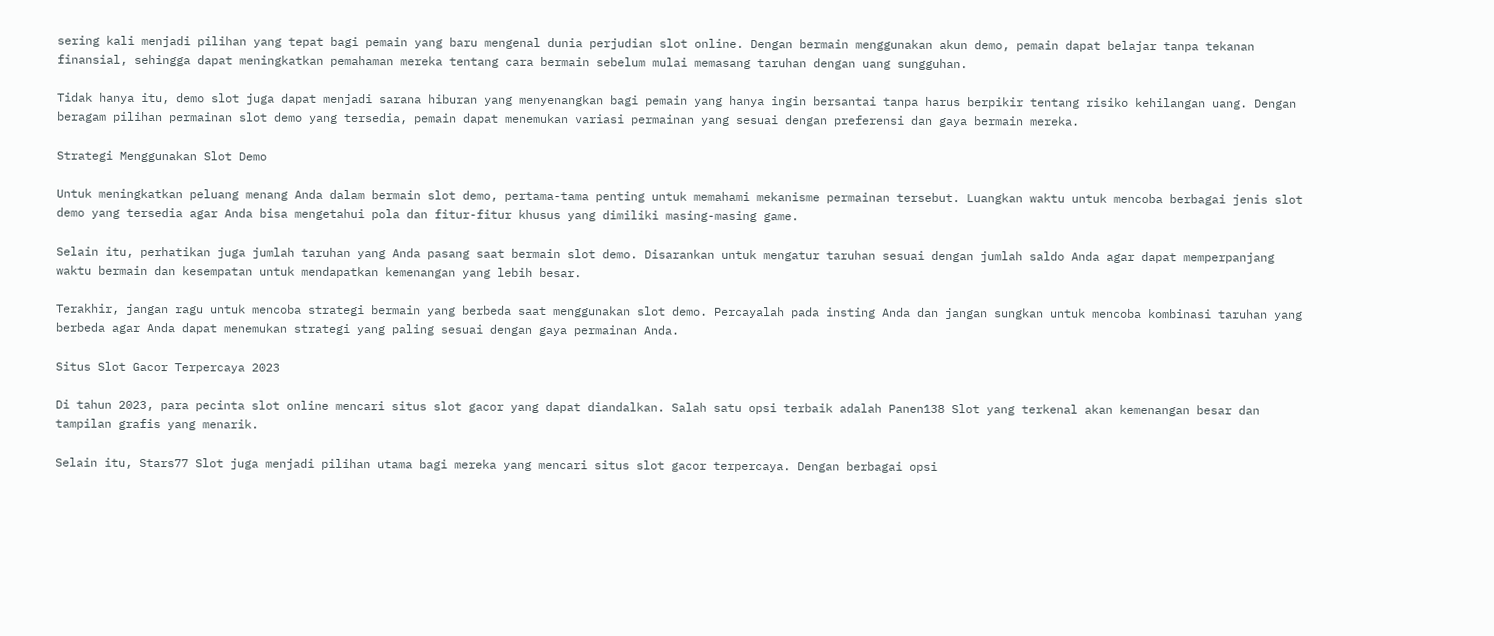sering kali menjadi pilihan yang tepat bagi pemain yang baru mengenal dunia perjudian slot online. Dengan bermain menggunakan akun demo, pemain dapat belajar tanpa tekanan finansial, sehingga dapat meningkatkan pemahaman mereka tentang cara bermain sebelum mulai memasang taruhan dengan uang sungguhan.

Tidak hanya itu, demo slot juga dapat menjadi sarana hiburan yang menyenangkan bagi pemain yang hanya ingin bersantai tanpa harus berpikir tentang risiko kehilangan uang. Dengan beragam pilihan permainan slot demo yang tersedia, pemain dapat menemukan variasi permainan yang sesuai dengan preferensi dan gaya bermain mereka.

Strategi Menggunakan Slot Demo

Untuk meningkatkan peluang menang Anda dalam bermain slot demo, pertama-tama penting untuk memahami mekanisme permainan tersebut. Luangkan waktu untuk mencoba berbagai jenis slot demo yang tersedia agar Anda bisa mengetahui pola dan fitur-fitur khusus yang dimiliki masing-masing game.

Selain itu, perhatikan juga jumlah taruhan yang Anda pasang saat bermain slot demo. Disarankan untuk mengatur taruhan sesuai dengan jumlah saldo Anda agar dapat memperpanjang waktu bermain dan kesempatan untuk mendapatkan kemenangan yang lebih besar.

Terakhir, jangan ragu untuk mencoba strategi bermain yang berbeda saat menggunakan slot demo. Percayalah pada insting Anda dan jangan sungkan untuk mencoba kombinasi taruhan yang berbeda agar Anda dapat menemukan strategi yang paling sesuai dengan gaya permainan Anda.

Situs Slot Gacor Terpercaya 2023

Di tahun 2023, para pecinta slot online mencari situs slot gacor yang dapat diandalkan. Salah satu opsi terbaik adalah Panen138 Slot yang terkenal akan kemenangan besar dan tampilan grafis yang menarik.

Selain itu, Stars77 Slot juga menjadi pilihan utama bagi mereka yang mencari situs slot gacor terpercaya. Dengan berbagai opsi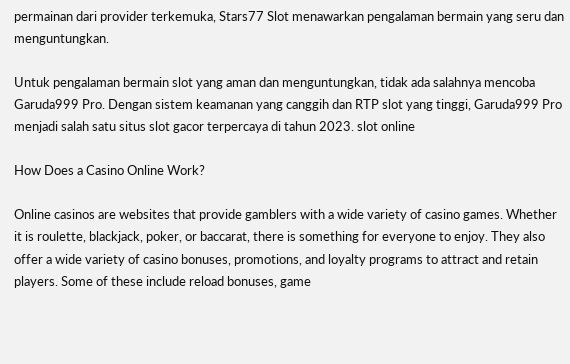permainan dari provider terkemuka, Stars77 Slot menawarkan pengalaman bermain yang seru dan menguntungkan.

Untuk pengalaman bermain slot yang aman dan menguntungkan, tidak ada salahnya mencoba Garuda999 Pro. Dengan sistem keamanan yang canggih dan RTP slot yang tinggi, Garuda999 Pro menjadi salah satu situs slot gacor terpercaya di tahun 2023. slot online

How Does a Casino Online Work?

Online casinos are websites that provide gamblers with a wide variety of casino games. Whether it is roulette, blackjack, poker, or baccarat, there is something for everyone to enjoy. They also offer a wide variety of casino bonuses, promotions, and loyalty programs to attract and retain players. Some of these include reload bonuses, game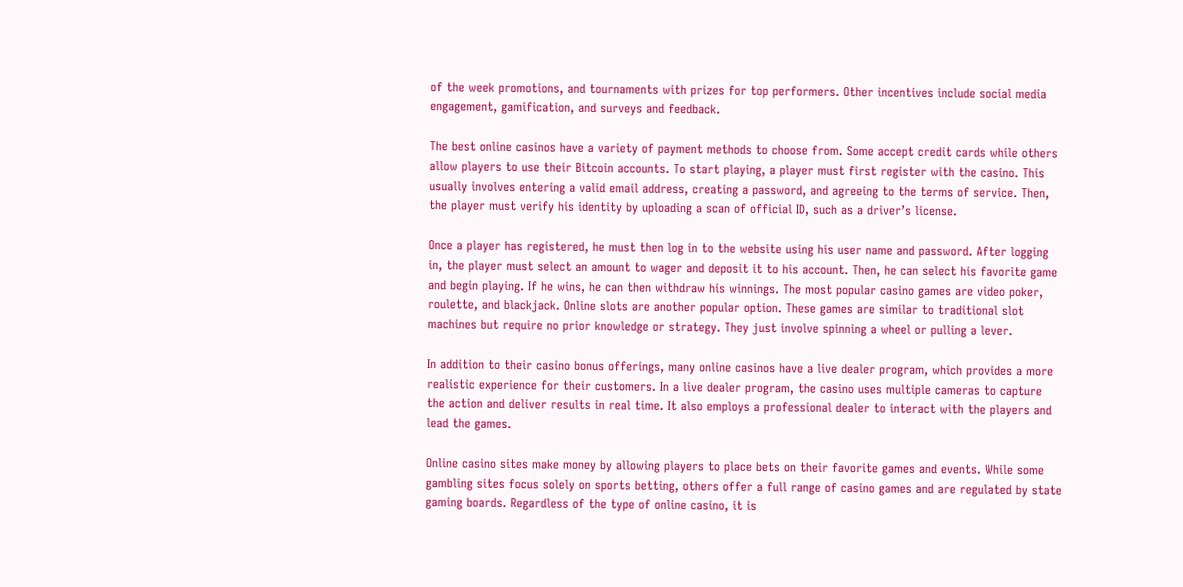of the week promotions, and tournaments with prizes for top performers. Other incentives include social media engagement, gamification, and surveys and feedback.

The best online casinos have a variety of payment methods to choose from. Some accept credit cards while others allow players to use their Bitcoin accounts. To start playing, a player must first register with the casino. This usually involves entering a valid email address, creating a password, and agreeing to the terms of service. Then, the player must verify his identity by uploading a scan of official ID, such as a driver’s license.

Once a player has registered, he must then log in to the website using his user name and password. After logging in, the player must select an amount to wager and deposit it to his account. Then, he can select his favorite game and begin playing. If he wins, he can then withdraw his winnings. The most popular casino games are video poker, roulette, and blackjack. Online slots are another popular option. These games are similar to traditional slot machines but require no prior knowledge or strategy. They just involve spinning a wheel or pulling a lever.

In addition to their casino bonus offerings, many online casinos have a live dealer program, which provides a more realistic experience for their customers. In a live dealer program, the casino uses multiple cameras to capture the action and deliver results in real time. It also employs a professional dealer to interact with the players and lead the games.

Online casino sites make money by allowing players to place bets on their favorite games and events. While some gambling sites focus solely on sports betting, others offer a full range of casino games and are regulated by state gaming boards. Regardless of the type of online casino, it is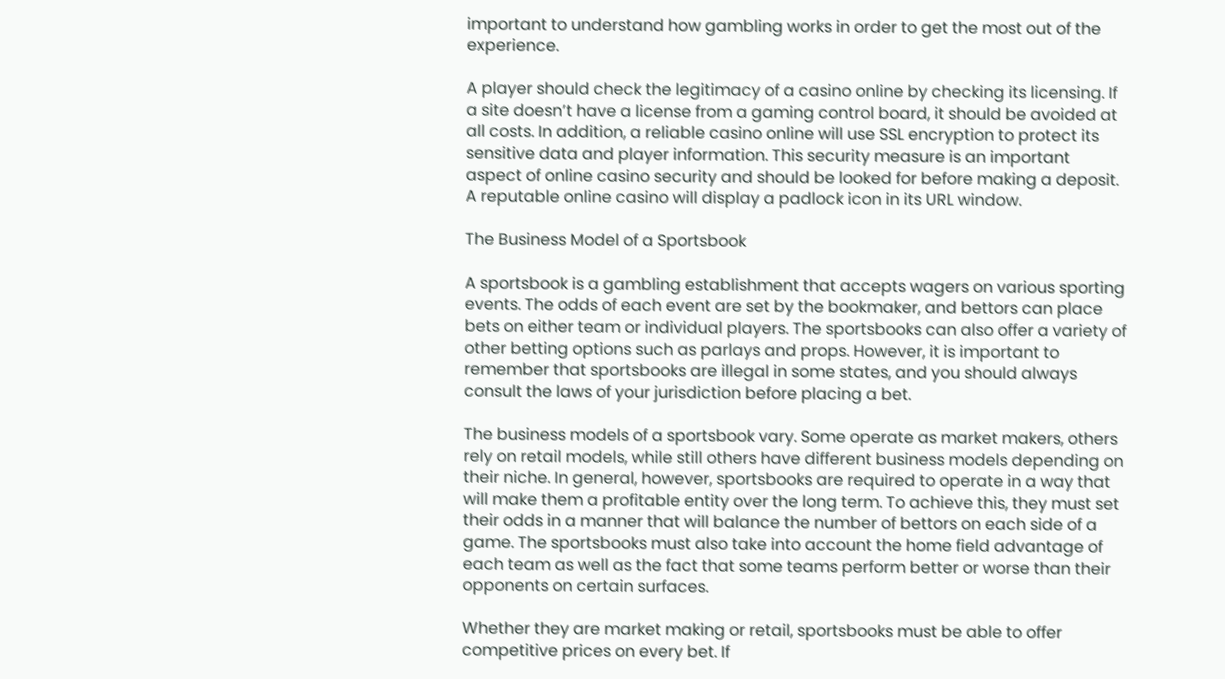important to understand how gambling works in order to get the most out of the experience.

A player should check the legitimacy of a casino online by checking its licensing. If a site doesn’t have a license from a gaming control board, it should be avoided at all costs. In addition, a reliable casino online will use SSL encryption to protect its sensitive data and player information. This security measure is an important aspect of online casino security and should be looked for before making a deposit. A reputable online casino will display a padlock icon in its URL window.

The Business Model of a Sportsbook

A sportsbook is a gambling establishment that accepts wagers on various sporting events. The odds of each event are set by the bookmaker, and bettors can place bets on either team or individual players. The sportsbooks can also offer a variety of other betting options such as parlays and props. However, it is important to remember that sportsbooks are illegal in some states, and you should always consult the laws of your jurisdiction before placing a bet.

The business models of a sportsbook vary. Some operate as market makers, others rely on retail models, while still others have different business models depending on their niche. In general, however, sportsbooks are required to operate in a way that will make them a profitable entity over the long term. To achieve this, they must set their odds in a manner that will balance the number of bettors on each side of a game. The sportsbooks must also take into account the home field advantage of each team as well as the fact that some teams perform better or worse than their opponents on certain surfaces.

Whether they are market making or retail, sportsbooks must be able to offer competitive prices on every bet. If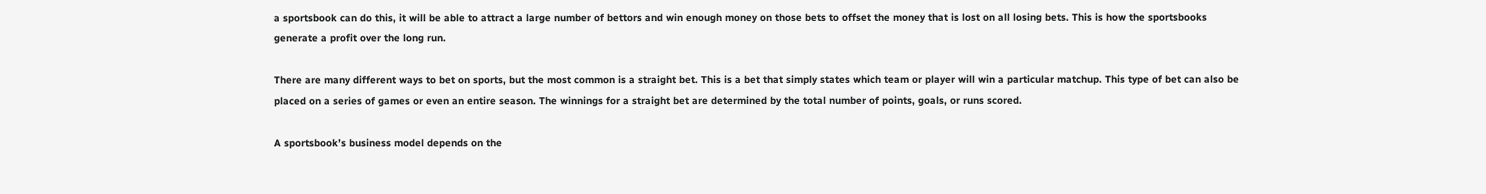a sportsbook can do this, it will be able to attract a large number of bettors and win enough money on those bets to offset the money that is lost on all losing bets. This is how the sportsbooks generate a profit over the long run.

There are many different ways to bet on sports, but the most common is a straight bet. This is a bet that simply states which team or player will win a particular matchup. This type of bet can also be placed on a series of games or even an entire season. The winnings for a straight bet are determined by the total number of points, goals, or runs scored.

A sportsbook’s business model depends on the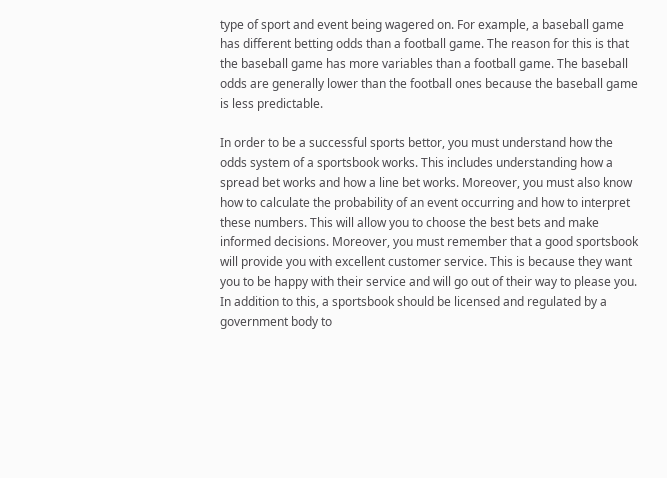type of sport and event being wagered on. For example, a baseball game has different betting odds than a football game. The reason for this is that the baseball game has more variables than a football game. The baseball odds are generally lower than the football ones because the baseball game is less predictable.

In order to be a successful sports bettor, you must understand how the odds system of a sportsbook works. This includes understanding how a spread bet works and how a line bet works. Moreover, you must also know how to calculate the probability of an event occurring and how to interpret these numbers. This will allow you to choose the best bets and make informed decisions. Moreover, you must remember that a good sportsbook will provide you with excellent customer service. This is because they want you to be happy with their service and will go out of their way to please you. In addition to this, a sportsbook should be licensed and regulated by a government body to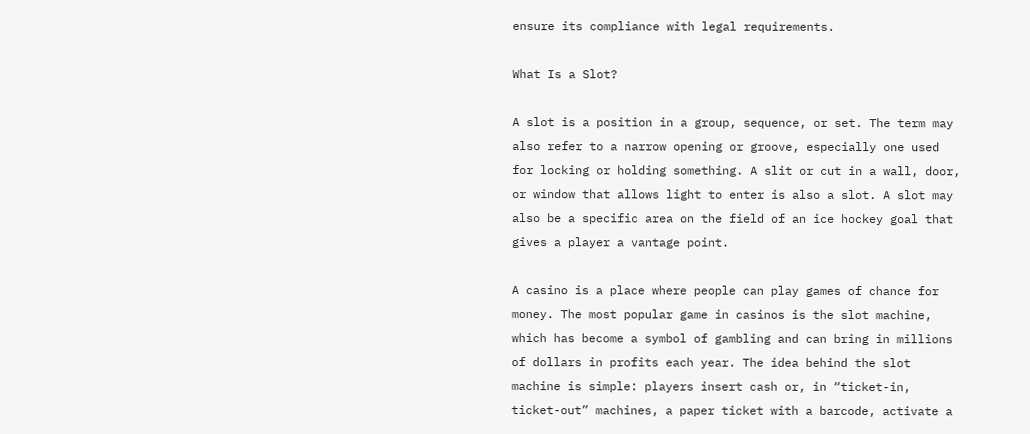ensure its compliance with legal requirements.

What Is a Slot?

A slot is a position in a group, sequence, or set. The term may also refer to a narrow opening or groove, especially one used for locking or holding something. A slit or cut in a wall, door, or window that allows light to enter is also a slot. A slot may also be a specific area on the field of an ice hockey goal that gives a player a vantage point.

A casino is a place where people can play games of chance for money. The most popular game in casinos is the slot machine, which has become a symbol of gambling and can bring in millions of dollars in profits each year. The idea behind the slot machine is simple: players insert cash or, in “ticket-in, ticket-out” machines, a paper ticket with a barcode, activate a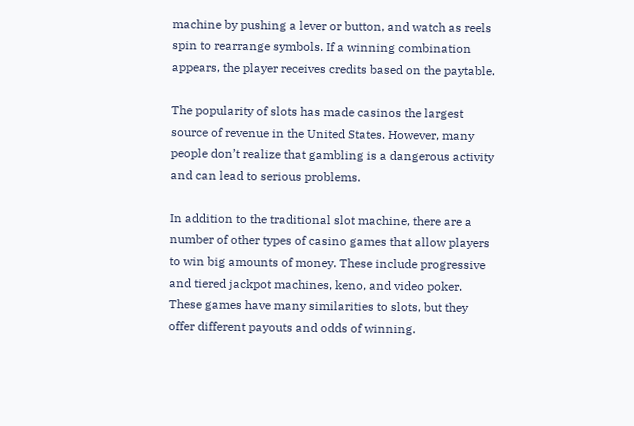machine by pushing a lever or button, and watch as reels spin to rearrange symbols. If a winning combination appears, the player receives credits based on the paytable.

The popularity of slots has made casinos the largest source of revenue in the United States. However, many people don’t realize that gambling is a dangerous activity and can lead to serious problems.

In addition to the traditional slot machine, there are a number of other types of casino games that allow players to win big amounts of money. These include progressive and tiered jackpot machines, keno, and video poker. These games have many similarities to slots, but they offer different payouts and odds of winning.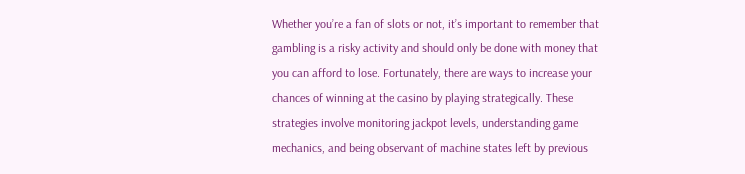Whether you’re a fan of slots or not, it’s important to remember that gambling is a risky activity and should only be done with money that you can afford to lose. Fortunately, there are ways to increase your chances of winning at the casino by playing strategically. These strategies involve monitoring jackpot levels, understanding game mechanics, and being observant of machine states left by previous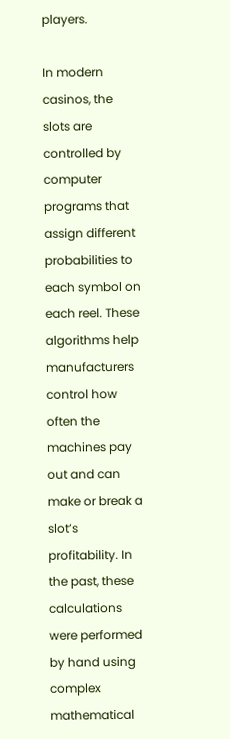players.

In modern casinos, the slots are controlled by computer programs that assign different probabilities to each symbol on each reel. These algorithms help manufacturers control how often the machines pay out and can make or break a slot’s profitability. In the past, these calculations were performed by hand using complex mathematical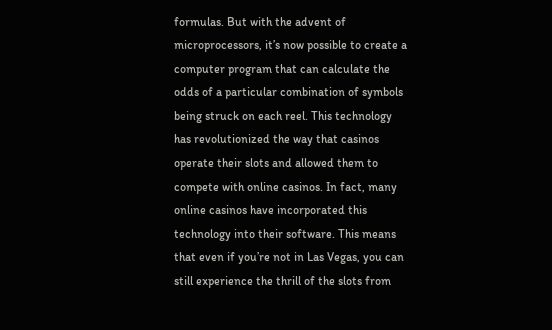formulas. But with the advent of microprocessors, it’s now possible to create a computer program that can calculate the odds of a particular combination of symbols being struck on each reel. This technology has revolutionized the way that casinos operate their slots and allowed them to compete with online casinos. In fact, many online casinos have incorporated this technology into their software. This means that even if you’re not in Las Vegas, you can still experience the thrill of the slots from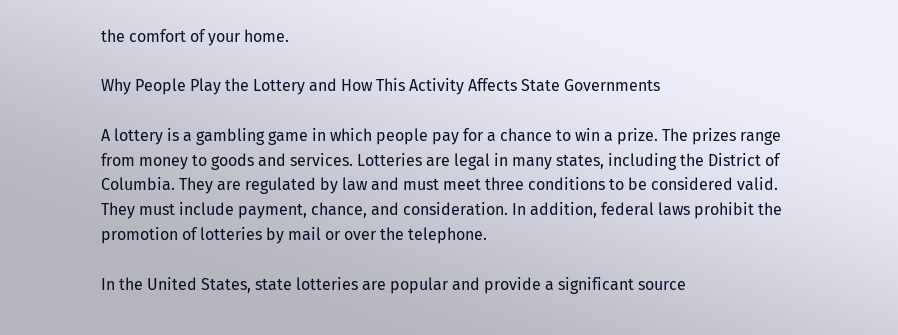the comfort of your home.

Why People Play the Lottery and How This Activity Affects State Governments

A lottery is a gambling game in which people pay for a chance to win a prize. The prizes range from money to goods and services. Lotteries are legal in many states, including the District of Columbia. They are regulated by law and must meet three conditions to be considered valid. They must include payment, chance, and consideration. In addition, federal laws prohibit the promotion of lotteries by mail or over the telephone.

In the United States, state lotteries are popular and provide a significant source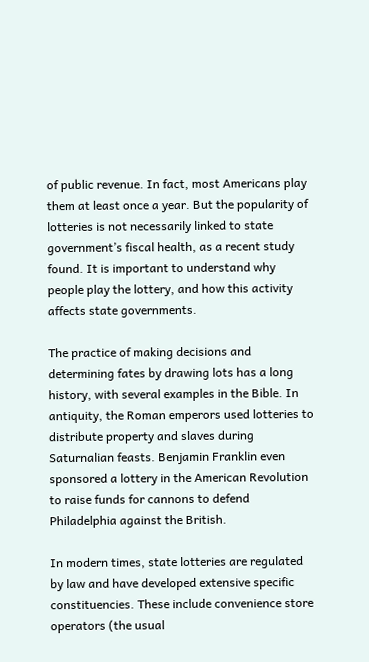of public revenue. In fact, most Americans play them at least once a year. But the popularity of lotteries is not necessarily linked to state government’s fiscal health, as a recent study found. It is important to understand why people play the lottery, and how this activity affects state governments.

The practice of making decisions and determining fates by drawing lots has a long history, with several examples in the Bible. In antiquity, the Roman emperors used lotteries to distribute property and slaves during Saturnalian feasts. Benjamin Franklin even sponsored a lottery in the American Revolution to raise funds for cannons to defend Philadelphia against the British.

In modern times, state lotteries are regulated by law and have developed extensive specific constituencies. These include convenience store operators (the usual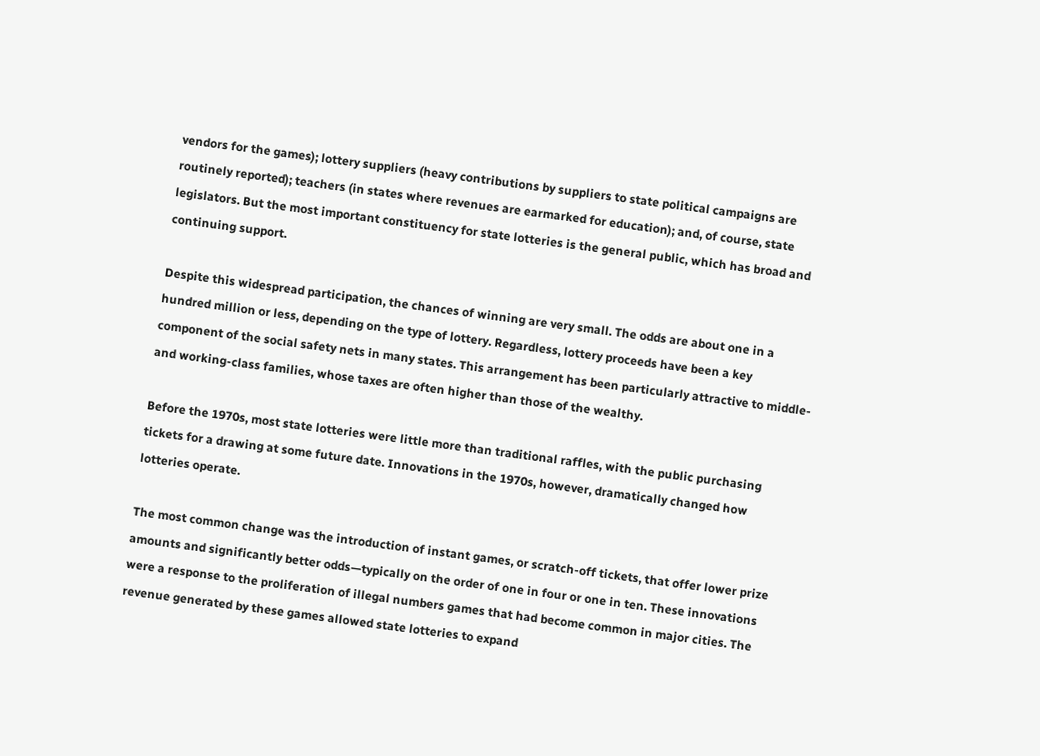vendors for the games); lottery suppliers (heavy contributions by suppliers to state political campaigns are routinely reported); teachers (in states where revenues are earmarked for education); and, of course, state legislators. But the most important constituency for state lotteries is the general public, which has broad and continuing support.

Despite this widespread participation, the chances of winning are very small. The odds are about one in a hundred million or less, depending on the type of lottery. Regardless, lottery proceeds have been a key component of the social safety nets in many states. This arrangement has been particularly attractive to middle- and working-class families, whose taxes are often higher than those of the wealthy.

Before the 1970s, most state lotteries were little more than traditional raffles, with the public purchasing tickets for a drawing at some future date. Innovations in the 1970s, however, dramatically changed how lotteries operate.

The most common change was the introduction of instant games, or scratch-off tickets, that offer lower prize amounts and significantly better odds—typically on the order of one in four or one in ten. These innovations were a response to the proliferation of illegal numbers games that had become common in major cities. The revenue generated by these games allowed state lotteries to expand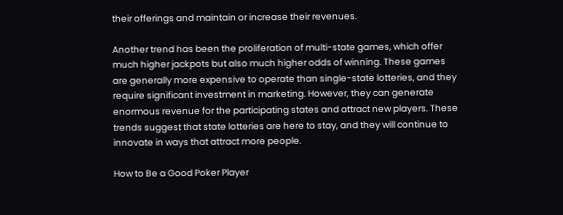their offerings and maintain or increase their revenues.

Another trend has been the proliferation of multi-state games, which offer much higher jackpots but also much higher odds of winning. These games are generally more expensive to operate than single-state lotteries, and they require significant investment in marketing. However, they can generate enormous revenue for the participating states and attract new players. These trends suggest that state lotteries are here to stay, and they will continue to innovate in ways that attract more people.

How to Be a Good Poker Player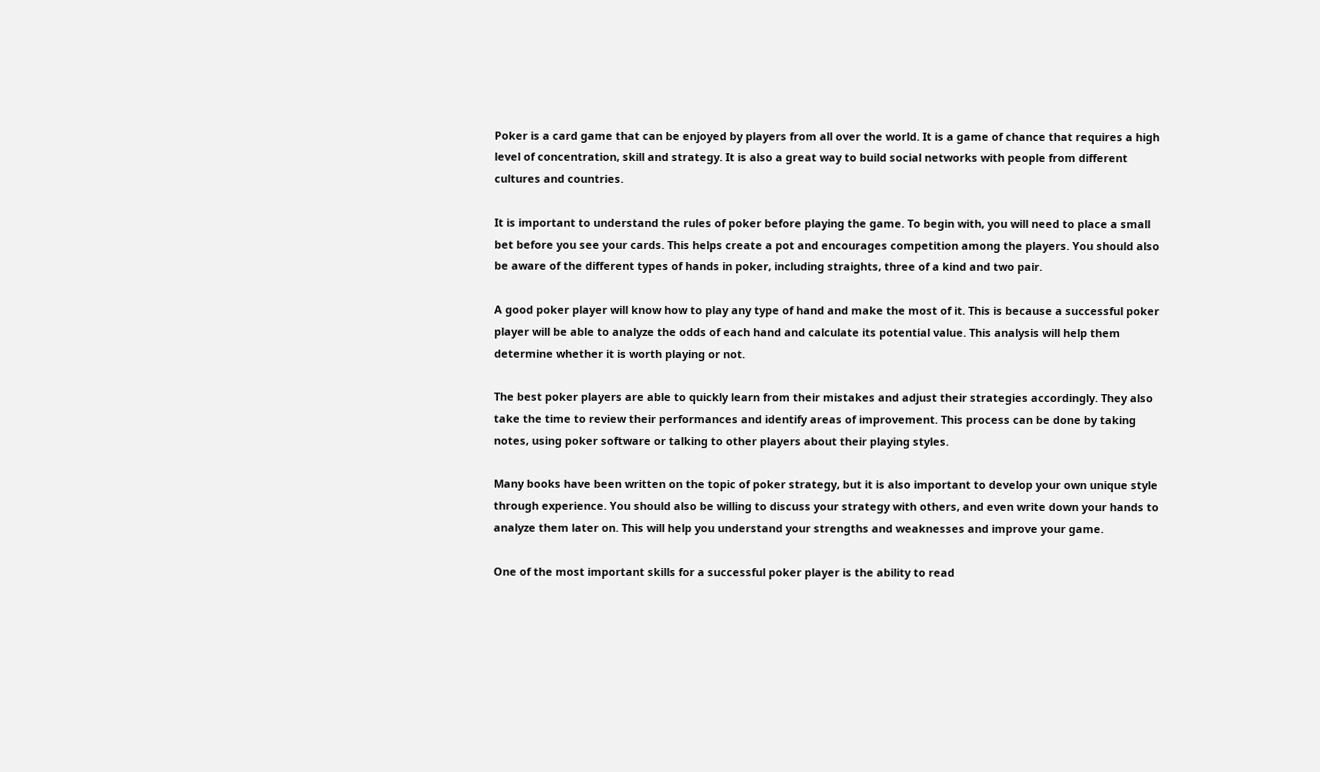Poker is a card game that can be enjoyed by players from all over the world. It is a game of chance that requires a high level of concentration, skill and strategy. It is also a great way to build social networks with people from different cultures and countries.

It is important to understand the rules of poker before playing the game. To begin with, you will need to place a small bet before you see your cards. This helps create a pot and encourages competition among the players. You should also be aware of the different types of hands in poker, including straights, three of a kind and two pair.

A good poker player will know how to play any type of hand and make the most of it. This is because a successful poker player will be able to analyze the odds of each hand and calculate its potential value. This analysis will help them determine whether it is worth playing or not.

The best poker players are able to quickly learn from their mistakes and adjust their strategies accordingly. They also take the time to review their performances and identify areas of improvement. This process can be done by taking notes, using poker software or talking to other players about their playing styles.

Many books have been written on the topic of poker strategy, but it is also important to develop your own unique style through experience. You should also be willing to discuss your strategy with others, and even write down your hands to analyze them later on. This will help you understand your strengths and weaknesses and improve your game.

One of the most important skills for a successful poker player is the ability to read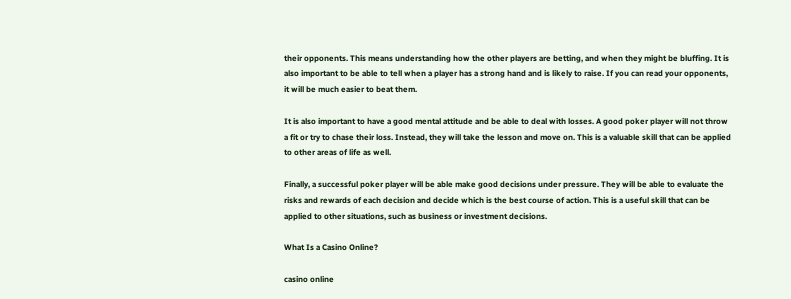their opponents. This means understanding how the other players are betting, and when they might be bluffing. It is also important to be able to tell when a player has a strong hand and is likely to raise. If you can read your opponents, it will be much easier to beat them.

It is also important to have a good mental attitude and be able to deal with losses. A good poker player will not throw a fit or try to chase their loss. Instead, they will take the lesson and move on. This is a valuable skill that can be applied to other areas of life as well.

Finally, a successful poker player will be able make good decisions under pressure. They will be able to evaluate the risks and rewards of each decision and decide which is the best course of action. This is a useful skill that can be applied to other situations, such as business or investment decisions.

What Is a Casino Online?

casino online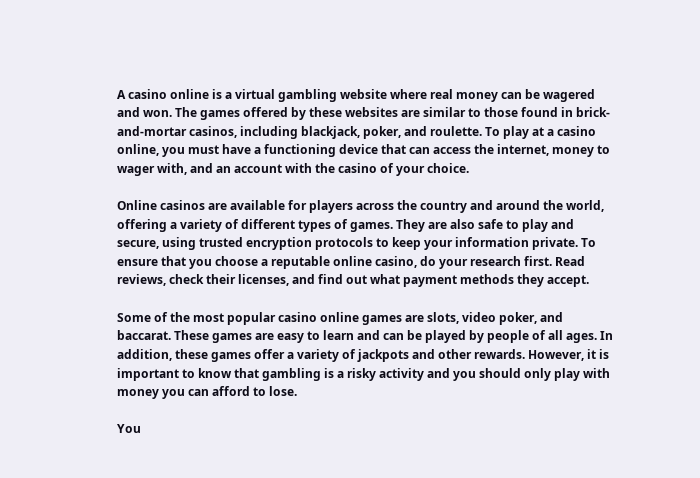A casino online is a virtual gambling website where real money can be wagered and won. The games offered by these websites are similar to those found in brick-and-mortar casinos, including blackjack, poker, and roulette. To play at a casino online, you must have a functioning device that can access the internet, money to wager with, and an account with the casino of your choice.

Online casinos are available for players across the country and around the world, offering a variety of different types of games. They are also safe to play and secure, using trusted encryption protocols to keep your information private. To ensure that you choose a reputable online casino, do your research first. Read reviews, check their licenses, and find out what payment methods they accept.

Some of the most popular casino online games are slots, video poker, and baccarat. These games are easy to learn and can be played by people of all ages. In addition, these games offer a variety of jackpots and other rewards. However, it is important to know that gambling is a risky activity and you should only play with money you can afford to lose.

You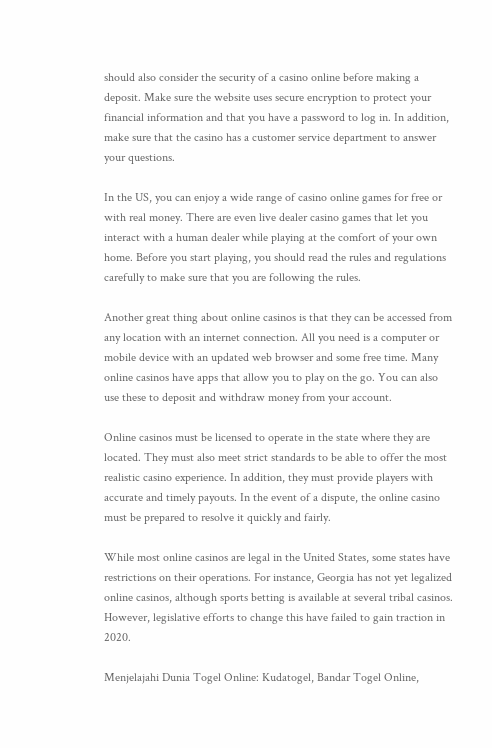should also consider the security of a casino online before making a deposit. Make sure the website uses secure encryption to protect your financial information and that you have a password to log in. In addition, make sure that the casino has a customer service department to answer your questions.

In the US, you can enjoy a wide range of casino online games for free or with real money. There are even live dealer casino games that let you interact with a human dealer while playing at the comfort of your own home. Before you start playing, you should read the rules and regulations carefully to make sure that you are following the rules.

Another great thing about online casinos is that they can be accessed from any location with an internet connection. All you need is a computer or mobile device with an updated web browser and some free time. Many online casinos have apps that allow you to play on the go. You can also use these to deposit and withdraw money from your account.

Online casinos must be licensed to operate in the state where they are located. They must also meet strict standards to be able to offer the most realistic casino experience. In addition, they must provide players with accurate and timely payouts. In the event of a dispute, the online casino must be prepared to resolve it quickly and fairly.

While most online casinos are legal in the United States, some states have restrictions on their operations. For instance, Georgia has not yet legalized online casinos, although sports betting is available at several tribal casinos. However, legislative efforts to change this have failed to gain traction in 2020.

Menjelajahi Dunia Togel Online: Kudatogel, Bandar Togel Online,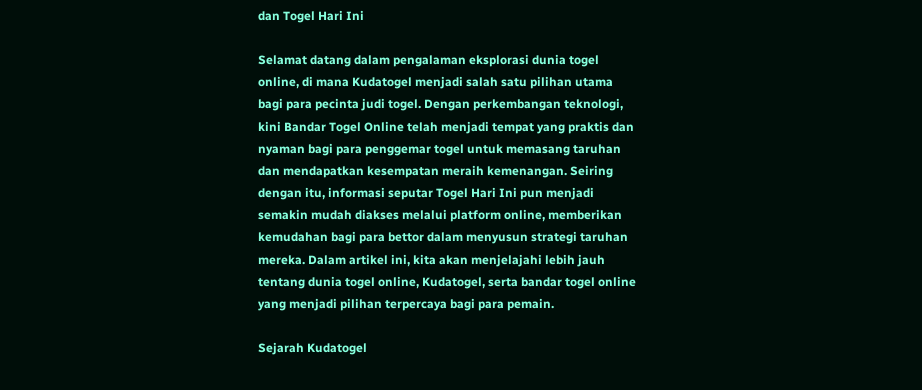dan Togel Hari Ini

Selamat datang dalam pengalaman eksplorasi dunia togel online, di mana Kudatogel menjadi salah satu pilihan utama bagi para pecinta judi togel. Dengan perkembangan teknologi, kini Bandar Togel Online telah menjadi tempat yang praktis dan nyaman bagi para penggemar togel untuk memasang taruhan dan mendapatkan kesempatan meraih kemenangan. Seiring dengan itu, informasi seputar Togel Hari Ini pun menjadi semakin mudah diakses melalui platform online, memberikan kemudahan bagi para bettor dalam menyusun strategi taruhan mereka. Dalam artikel ini, kita akan menjelajahi lebih jauh tentang dunia togel online, Kudatogel, serta bandar togel online yang menjadi pilihan terpercaya bagi para pemain.

Sejarah Kudatogel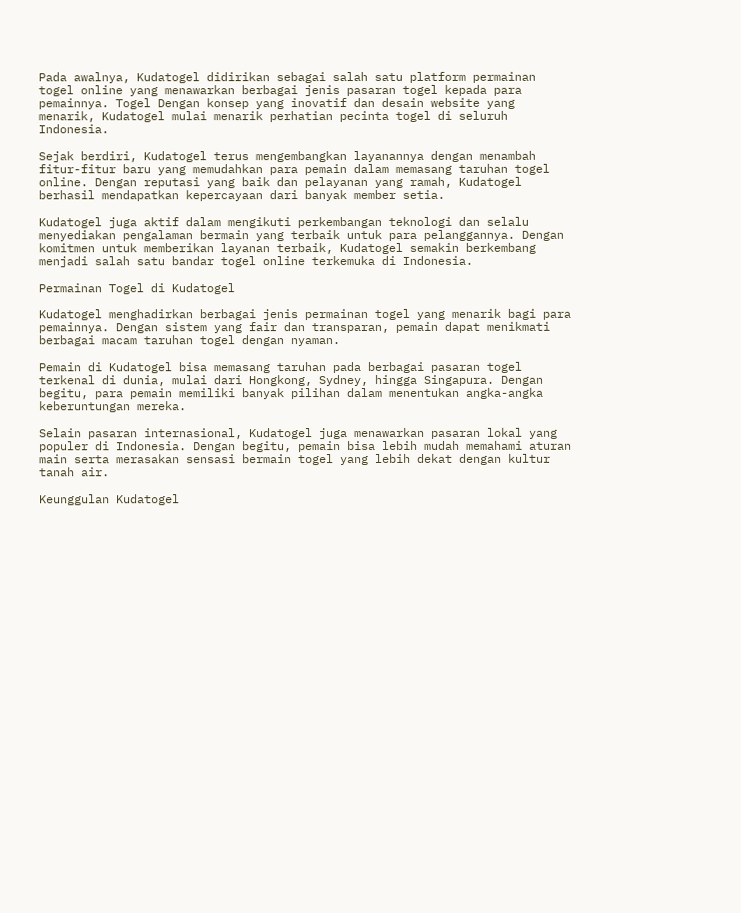Pada awalnya, Kudatogel didirikan sebagai salah satu platform permainan togel online yang menawarkan berbagai jenis pasaran togel kepada para pemainnya. Togel Dengan konsep yang inovatif dan desain website yang menarik, Kudatogel mulai menarik perhatian pecinta togel di seluruh Indonesia.

Sejak berdiri, Kudatogel terus mengembangkan layanannya dengan menambah fitur-fitur baru yang memudahkan para pemain dalam memasang taruhan togel online. Dengan reputasi yang baik dan pelayanan yang ramah, Kudatogel berhasil mendapatkan kepercayaan dari banyak member setia.

Kudatogel juga aktif dalam mengikuti perkembangan teknologi dan selalu menyediakan pengalaman bermain yang terbaik untuk para pelanggannya. Dengan komitmen untuk memberikan layanan terbaik, Kudatogel semakin berkembang menjadi salah satu bandar togel online terkemuka di Indonesia.

Permainan Togel di Kudatogel

Kudatogel menghadirkan berbagai jenis permainan togel yang menarik bagi para pemainnya. Dengan sistem yang fair dan transparan, pemain dapat menikmati berbagai macam taruhan togel dengan nyaman.

Pemain di Kudatogel bisa memasang taruhan pada berbagai pasaran togel terkenal di dunia, mulai dari Hongkong, Sydney, hingga Singapura. Dengan begitu, para pemain memiliki banyak pilihan dalam menentukan angka-angka keberuntungan mereka.

Selain pasaran internasional, Kudatogel juga menawarkan pasaran lokal yang populer di Indonesia. Dengan begitu, pemain bisa lebih mudah memahami aturan main serta merasakan sensasi bermain togel yang lebih dekat dengan kultur tanah air.

Keunggulan Kudatogel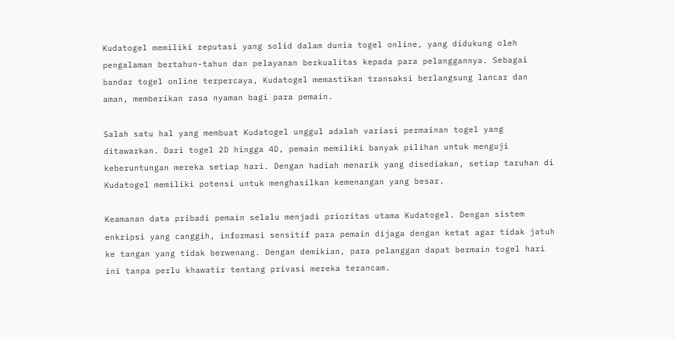Kudatogel memiliki reputasi yang solid dalam dunia togel online, yang didukung oleh pengalaman bertahun-tahun dan pelayanan berkualitas kepada para pelanggannya. Sebagai bandar togel online terpercaya, Kudatogel memastikan transaksi berlangsung lancar dan aman, memberikan rasa nyaman bagi para pemain.

Salah satu hal yang membuat Kudatogel unggul adalah variasi permainan togel yang ditawarkan. Dari togel 2D hingga 4D, pemain memiliki banyak pilihan untuk menguji keberuntungan mereka setiap hari. Dengan hadiah menarik yang disediakan, setiap taruhan di Kudatogel memiliki potensi untuk menghasilkan kemenangan yang besar.

Keamanan data pribadi pemain selalu menjadi prioritas utama Kudatogel. Dengan sistem enkripsi yang canggih, informasi sensitif para pemain dijaga dengan ketat agar tidak jatuh ke tangan yang tidak berwenang. Dengan demikian, para pelanggan dapat bermain togel hari ini tanpa perlu khawatir tentang privasi mereka terancam.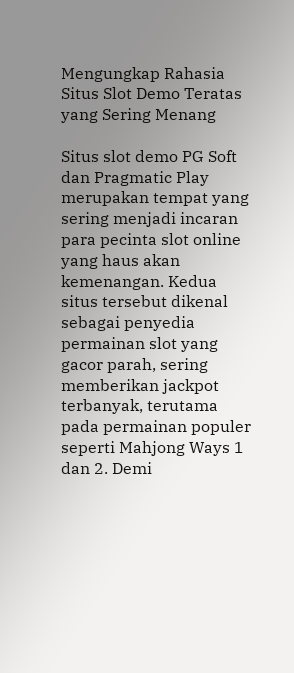Mengungkap Rahasia Situs Slot Demo Teratas yang Sering Menang

Situs slot demo PG Soft dan Pragmatic Play merupakan tempat yang sering menjadi incaran para pecinta slot online yang haus akan kemenangan. Kedua situs tersebut dikenal sebagai penyedia permainan slot yang gacor parah, sering memberikan jackpot terbanyak, terutama pada permainan populer seperti Mahjong Ways 1 dan 2. Demi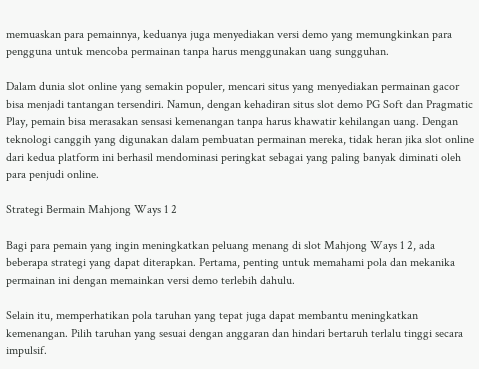memuaskan para pemainnya, keduanya juga menyediakan versi demo yang memungkinkan para pengguna untuk mencoba permainan tanpa harus menggunakan uang sungguhan.

Dalam dunia slot online yang semakin populer, mencari situs yang menyediakan permainan gacor bisa menjadi tantangan tersendiri. Namun, dengan kehadiran situs slot demo PG Soft dan Pragmatic Play, pemain bisa merasakan sensasi kemenangan tanpa harus khawatir kehilangan uang. Dengan teknologi canggih yang digunakan dalam pembuatan permainan mereka, tidak heran jika slot online dari kedua platform ini berhasil mendominasi peringkat sebagai yang paling banyak diminati oleh para penjudi online.

Strategi Bermain Mahjong Ways 1 2

Bagi para pemain yang ingin meningkatkan peluang menang di slot Mahjong Ways 1 2, ada beberapa strategi yang dapat diterapkan. Pertama, penting untuk memahami pola dan mekanika permainan ini dengan memainkan versi demo terlebih dahulu.

Selain itu, memperhatikan pola taruhan yang tepat juga dapat membantu meningkatkan kemenangan. Pilih taruhan yang sesuai dengan anggaran dan hindari bertaruh terlalu tinggi secara impulsif.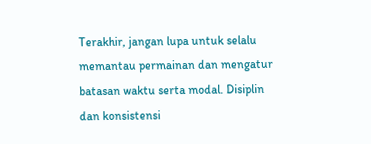Terakhir, jangan lupa untuk selalu memantau permainan dan mengatur batasan waktu serta modal. Disiplin dan konsistensi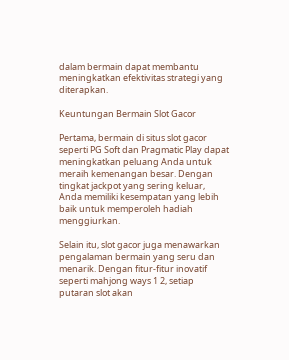dalam bermain dapat membantu meningkatkan efektivitas strategi yang diterapkan.

Keuntungan Bermain Slot Gacor

Pertama, bermain di situs slot gacor seperti PG Soft dan Pragmatic Play dapat meningkatkan peluang Anda untuk meraih kemenangan besar. Dengan tingkat jackpot yang sering keluar, Anda memiliki kesempatan yang lebih baik untuk memperoleh hadiah menggiurkan.

Selain itu, slot gacor juga menawarkan pengalaman bermain yang seru dan menarik. Dengan fitur-fitur inovatif seperti mahjong ways 1 2, setiap putaran slot akan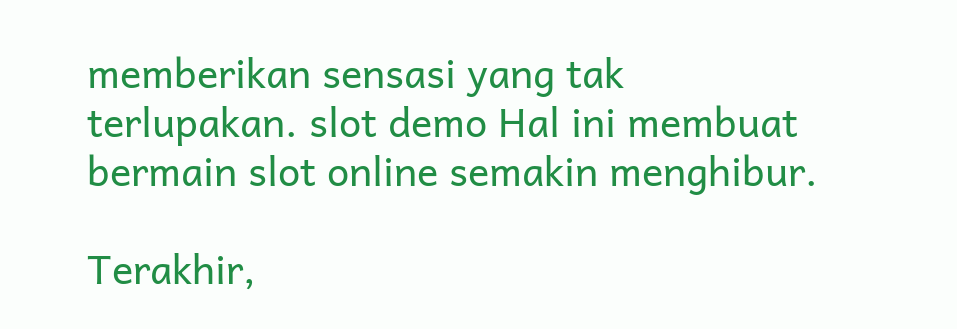memberikan sensasi yang tak terlupakan. slot demo Hal ini membuat bermain slot online semakin menghibur.

Terakhir,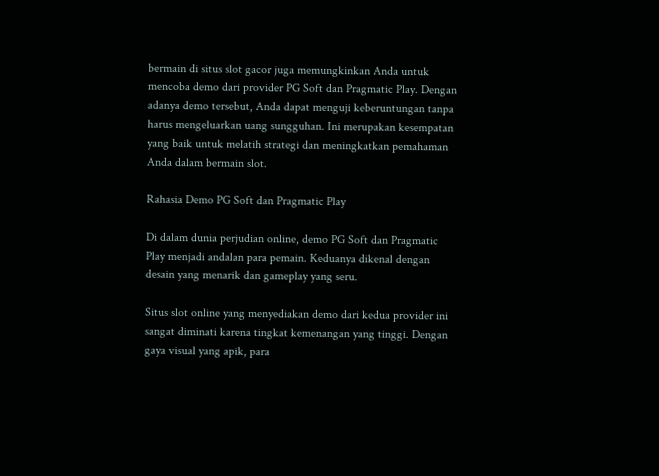bermain di situs slot gacor juga memungkinkan Anda untuk mencoba demo dari provider PG Soft dan Pragmatic Play. Dengan adanya demo tersebut, Anda dapat menguji keberuntungan tanpa harus mengeluarkan uang sungguhan. Ini merupakan kesempatan yang baik untuk melatih strategi dan meningkatkan pemahaman Anda dalam bermain slot.

Rahasia Demo PG Soft dan Pragmatic Play

Di dalam dunia perjudian online, demo PG Soft dan Pragmatic Play menjadi andalan para pemain. Keduanya dikenal dengan desain yang menarik dan gameplay yang seru.

Situs slot online yang menyediakan demo dari kedua provider ini sangat diminati karena tingkat kemenangan yang tinggi. Dengan gaya visual yang apik, para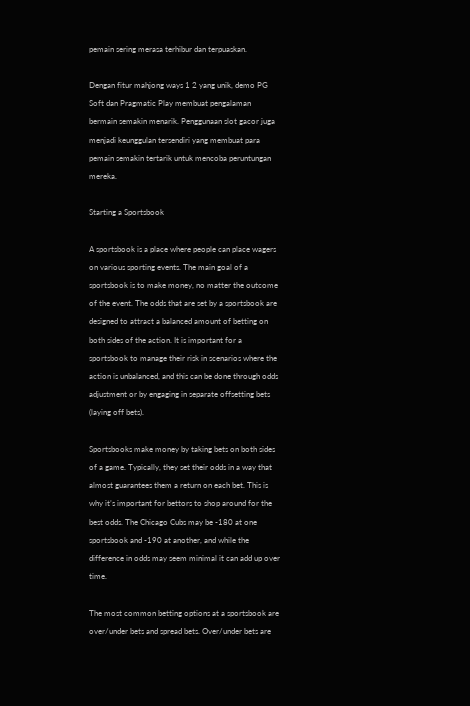pemain sering merasa terhibur dan terpuaskan.

Dengan fitur mahjong ways 1 2 yang unik, demo PG Soft dan Pragmatic Play membuat pengalaman bermain semakin menarik. Penggunaan slot gacor juga menjadi keunggulan tersendiri yang membuat para pemain semakin tertarik untuk mencoba peruntungan mereka.

Starting a Sportsbook

A sportsbook is a place where people can place wagers on various sporting events. The main goal of a sportsbook is to make money, no matter the outcome of the event. The odds that are set by a sportsbook are designed to attract a balanced amount of betting on both sides of the action. It is important for a sportsbook to manage their risk in scenarios where the action is unbalanced, and this can be done through odds adjustment or by engaging in separate offsetting bets (laying off bets).

Sportsbooks make money by taking bets on both sides of a game. Typically, they set their odds in a way that almost guarantees them a return on each bet. This is why it’s important for bettors to shop around for the best odds. The Chicago Cubs may be -180 at one sportsbook and -190 at another, and while the difference in odds may seem minimal it can add up over time.

The most common betting options at a sportsbook are over/under bets and spread bets. Over/under bets are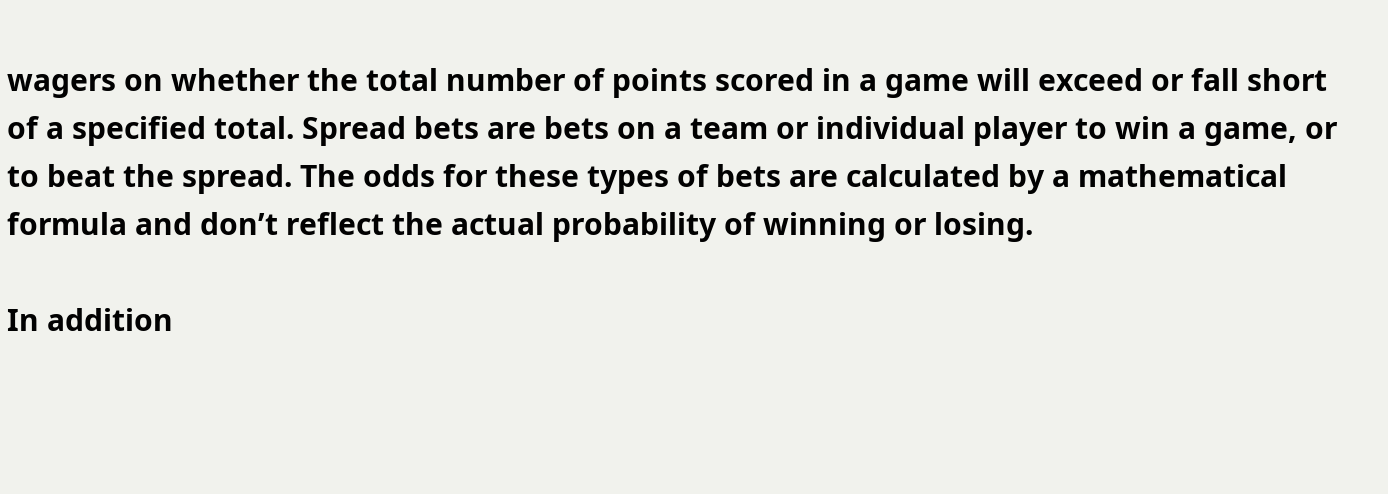wagers on whether the total number of points scored in a game will exceed or fall short of a specified total. Spread bets are bets on a team or individual player to win a game, or to beat the spread. The odds for these types of bets are calculated by a mathematical formula and don’t reflect the actual probability of winning or losing.

In addition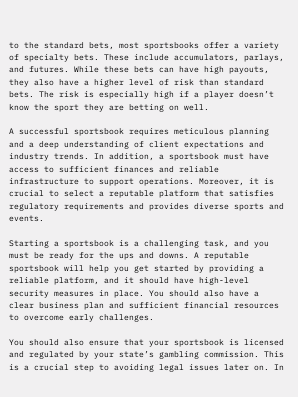to the standard bets, most sportsbooks offer a variety of specialty bets. These include accumulators, parlays, and futures. While these bets can have high payouts, they also have a higher level of risk than standard bets. The risk is especially high if a player doesn’t know the sport they are betting on well.

A successful sportsbook requires meticulous planning and a deep understanding of client expectations and industry trends. In addition, a sportsbook must have access to sufficient finances and reliable infrastructure to support operations. Moreover, it is crucial to select a reputable platform that satisfies regulatory requirements and provides diverse sports and events.

Starting a sportsbook is a challenging task, and you must be ready for the ups and downs. A reputable sportsbook will help you get started by providing a reliable platform, and it should have high-level security measures in place. You should also have a clear business plan and sufficient financial resources to overcome early challenges.

You should also ensure that your sportsbook is licensed and regulated by your state’s gambling commission. This is a crucial step to avoiding legal issues later on. In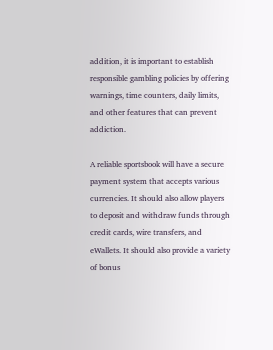addition, it is important to establish responsible gambling policies by offering warnings, time counters, daily limits, and other features that can prevent addiction.

A reliable sportsbook will have a secure payment system that accepts various currencies. It should also allow players to deposit and withdraw funds through credit cards, wire transfers, and eWallets. It should also provide a variety of bonus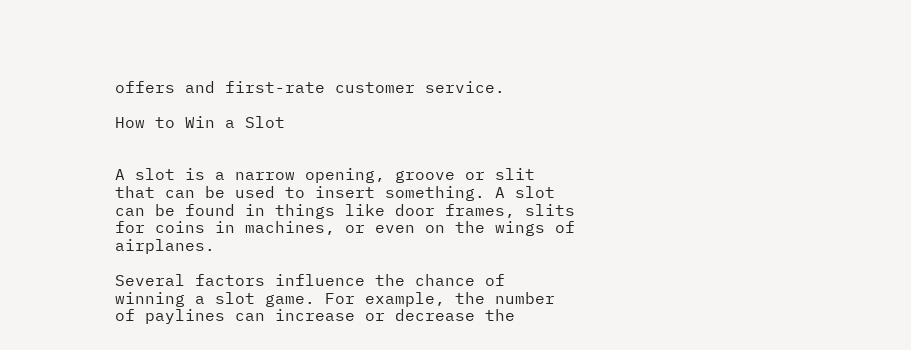offers and first-rate customer service.

How to Win a Slot


A slot is a narrow opening, groove or slit that can be used to insert something. A slot can be found in things like door frames, slits for coins in machines, or even on the wings of airplanes.

Several factors influence the chance of winning a slot game. For example, the number of paylines can increase or decrease the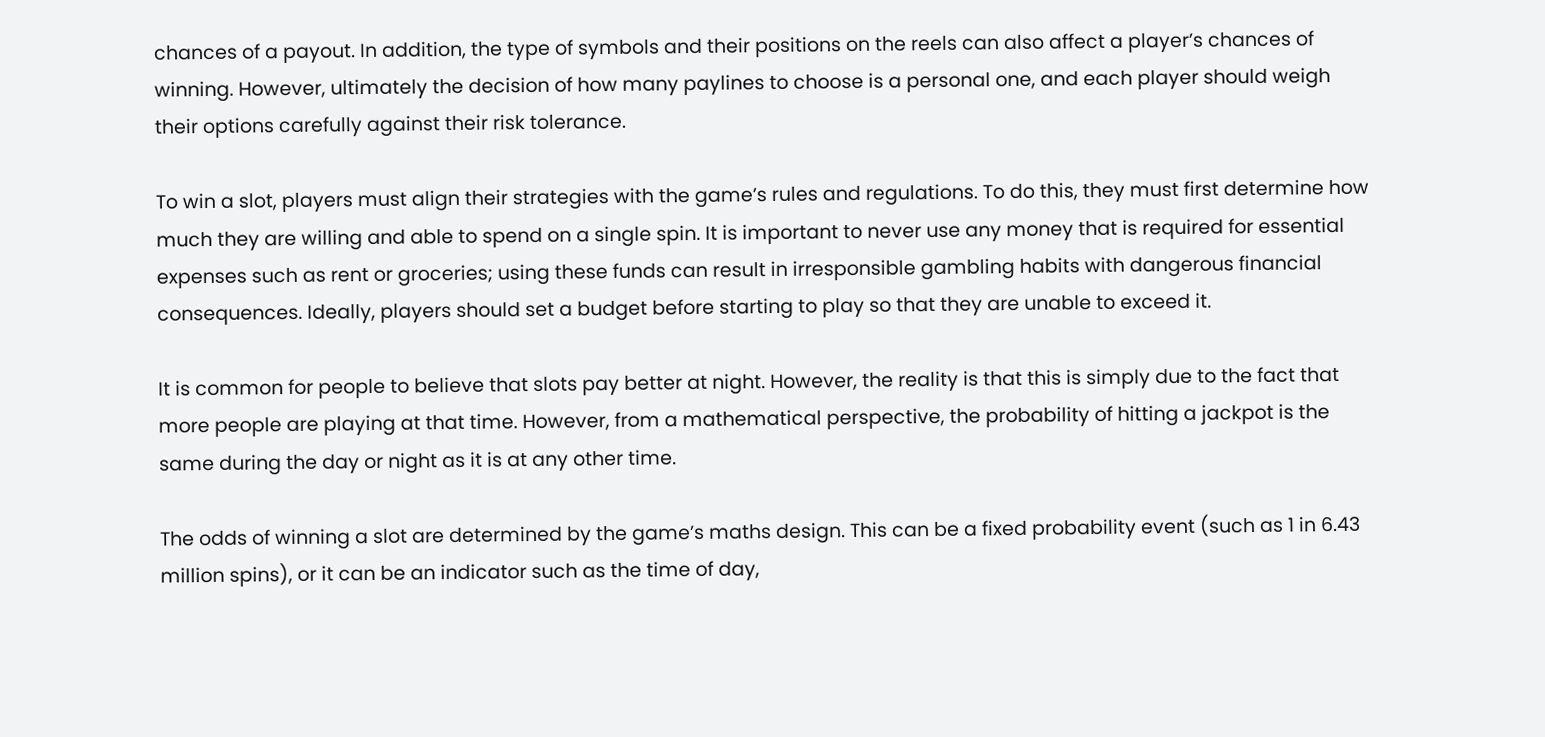chances of a payout. In addition, the type of symbols and their positions on the reels can also affect a player’s chances of winning. However, ultimately the decision of how many paylines to choose is a personal one, and each player should weigh their options carefully against their risk tolerance.

To win a slot, players must align their strategies with the game’s rules and regulations. To do this, they must first determine how much they are willing and able to spend on a single spin. It is important to never use any money that is required for essential expenses such as rent or groceries; using these funds can result in irresponsible gambling habits with dangerous financial consequences. Ideally, players should set a budget before starting to play so that they are unable to exceed it.

It is common for people to believe that slots pay better at night. However, the reality is that this is simply due to the fact that more people are playing at that time. However, from a mathematical perspective, the probability of hitting a jackpot is the same during the day or night as it is at any other time.

The odds of winning a slot are determined by the game’s maths design. This can be a fixed probability event (such as 1 in 6.43 million spins), or it can be an indicator such as the time of day,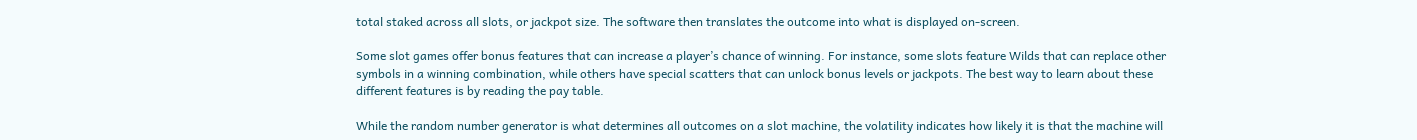total staked across all slots, or jackpot size. The software then translates the outcome into what is displayed on-screen.

Some slot games offer bonus features that can increase a player’s chance of winning. For instance, some slots feature Wilds that can replace other symbols in a winning combination, while others have special scatters that can unlock bonus levels or jackpots. The best way to learn about these different features is by reading the pay table.

While the random number generator is what determines all outcomes on a slot machine, the volatility indicates how likely it is that the machine will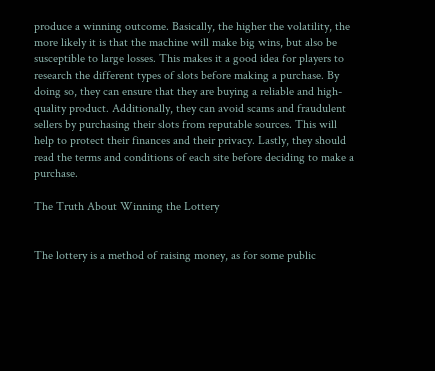produce a winning outcome. Basically, the higher the volatility, the more likely it is that the machine will make big wins, but also be susceptible to large losses. This makes it a good idea for players to research the different types of slots before making a purchase. By doing so, they can ensure that they are buying a reliable and high-quality product. Additionally, they can avoid scams and fraudulent sellers by purchasing their slots from reputable sources. This will help to protect their finances and their privacy. Lastly, they should read the terms and conditions of each site before deciding to make a purchase.

The Truth About Winning the Lottery


The lottery is a method of raising money, as for some public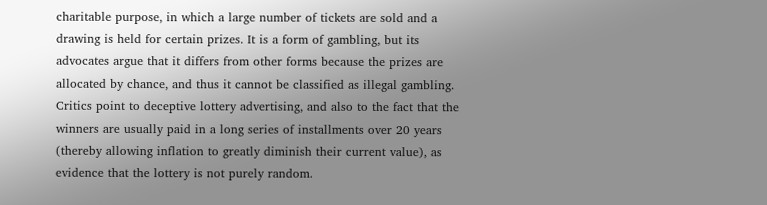charitable purpose, in which a large number of tickets are sold and a drawing is held for certain prizes. It is a form of gambling, but its advocates argue that it differs from other forms because the prizes are allocated by chance, and thus it cannot be classified as illegal gambling. Critics point to deceptive lottery advertising, and also to the fact that the winners are usually paid in a long series of installments over 20 years (thereby allowing inflation to greatly diminish their current value), as evidence that the lottery is not purely random.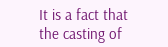It is a fact that the casting of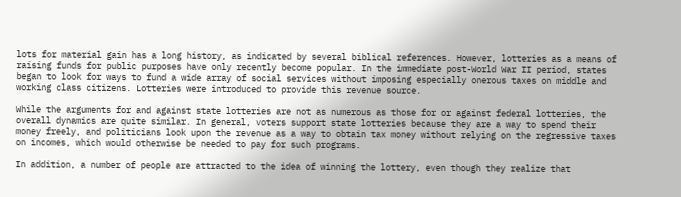lots for material gain has a long history, as indicated by several biblical references. However, lotteries as a means of raising funds for public purposes have only recently become popular. In the immediate post-World War II period, states began to look for ways to fund a wide array of social services without imposing especially onerous taxes on middle and working class citizens. Lotteries were introduced to provide this revenue source.

While the arguments for and against state lotteries are not as numerous as those for or against federal lotteries, the overall dynamics are quite similar. In general, voters support state lotteries because they are a way to spend their money freely, and politicians look upon the revenue as a way to obtain tax money without relying on the regressive taxes on incomes, which would otherwise be needed to pay for such programs.

In addition, a number of people are attracted to the idea of winning the lottery, even though they realize that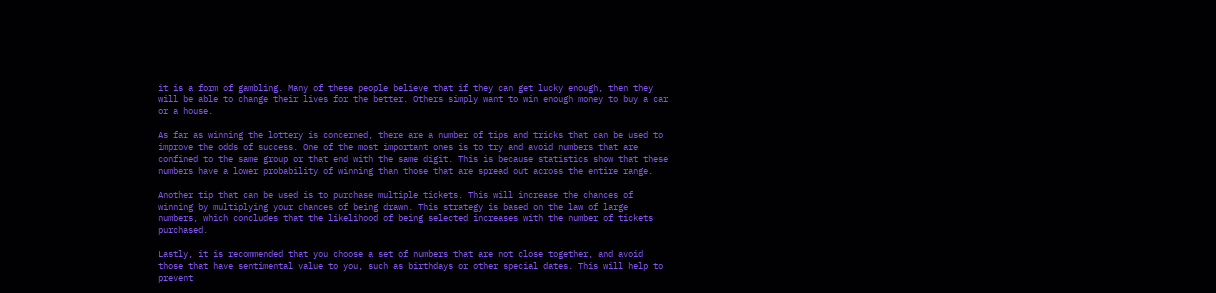it is a form of gambling. Many of these people believe that if they can get lucky enough, then they will be able to change their lives for the better. Others simply want to win enough money to buy a car or a house.

As far as winning the lottery is concerned, there are a number of tips and tricks that can be used to improve the odds of success. One of the most important ones is to try and avoid numbers that are confined to the same group or that end with the same digit. This is because statistics show that these numbers have a lower probability of winning than those that are spread out across the entire range.

Another tip that can be used is to purchase multiple tickets. This will increase the chances of winning by multiplying your chances of being drawn. This strategy is based on the law of large numbers, which concludes that the likelihood of being selected increases with the number of tickets purchased.

Lastly, it is recommended that you choose a set of numbers that are not close together, and avoid those that have sentimental value to you, such as birthdays or other special dates. This will help to prevent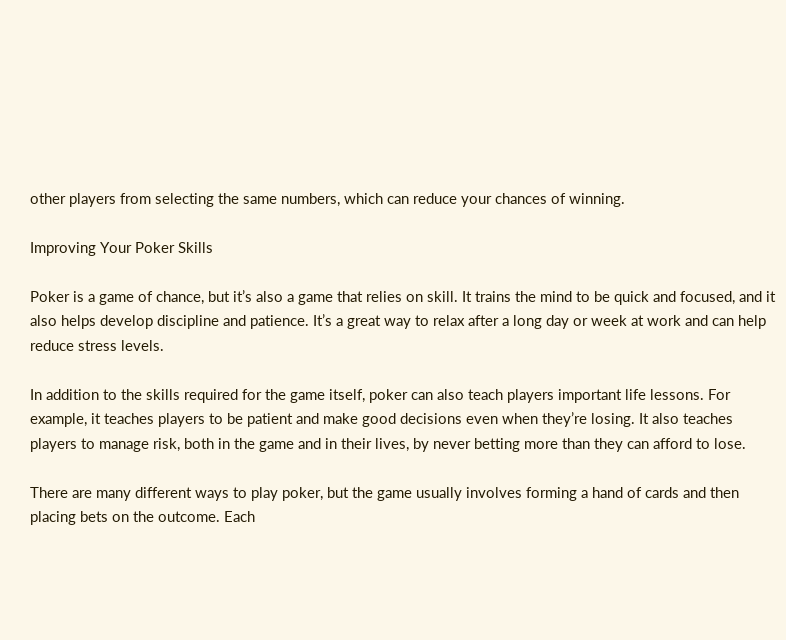other players from selecting the same numbers, which can reduce your chances of winning.

Improving Your Poker Skills

Poker is a game of chance, but it’s also a game that relies on skill. It trains the mind to be quick and focused, and it also helps develop discipline and patience. It’s a great way to relax after a long day or week at work and can help reduce stress levels.

In addition to the skills required for the game itself, poker can also teach players important life lessons. For example, it teaches players to be patient and make good decisions even when they’re losing. It also teaches players to manage risk, both in the game and in their lives, by never betting more than they can afford to lose.

There are many different ways to play poker, but the game usually involves forming a hand of cards and then placing bets on the outcome. Each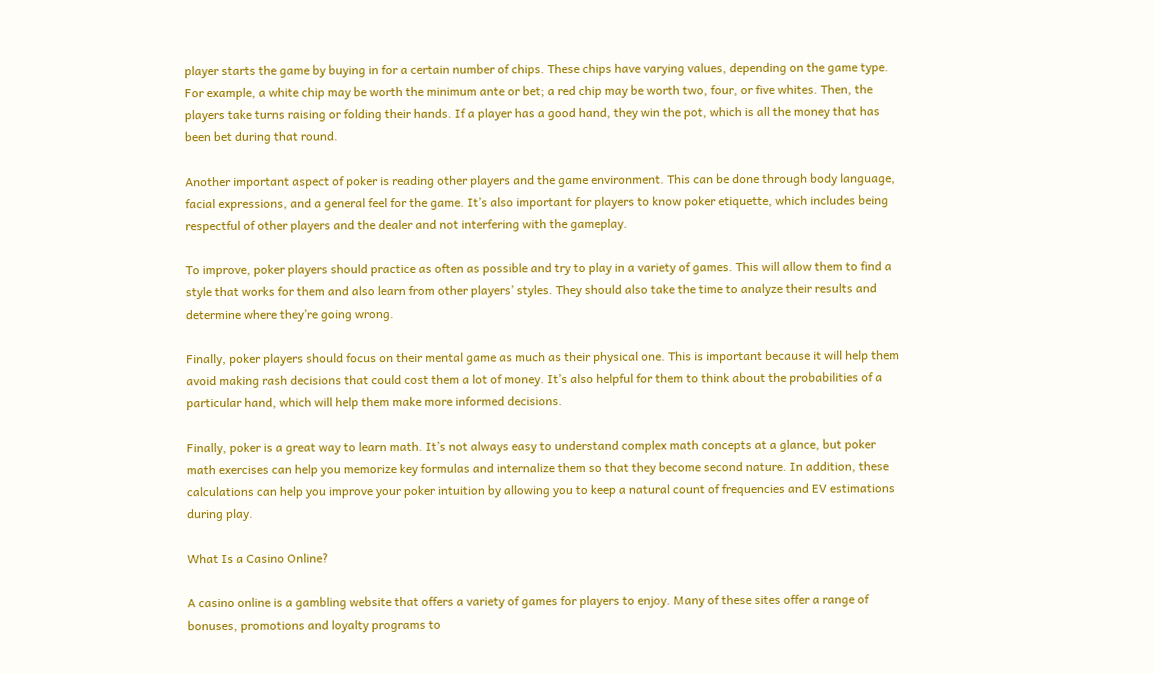player starts the game by buying in for a certain number of chips. These chips have varying values, depending on the game type. For example, a white chip may be worth the minimum ante or bet; a red chip may be worth two, four, or five whites. Then, the players take turns raising or folding their hands. If a player has a good hand, they win the pot, which is all the money that has been bet during that round.

Another important aspect of poker is reading other players and the game environment. This can be done through body language, facial expressions, and a general feel for the game. It’s also important for players to know poker etiquette, which includes being respectful of other players and the dealer and not interfering with the gameplay.

To improve, poker players should practice as often as possible and try to play in a variety of games. This will allow them to find a style that works for them and also learn from other players’ styles. They should also take the time to analyze their results and determine where they’re going wrong.

Finally, poker players should focus on their mental game as much as their physical one. This is important because it will help them avoid making rash decisions that could cost them a lot of money. It’s also helpful for them to think about the probabilities of a particular hand, which will help them make more informed decisions.

Finally, poker is a great way to learn math. It’s not always easy to understand complex math concepts at a glance, but poker math exercises can help you memorize key formulas and internalize them so that they become second nature. In addition, these calculations can help you improve your poker intuition by allowing you to keep a natural count of frequencies and EV estimations during play.

What Is a Casino Online?

A casino online is a gambling website that offers a variety of games for players to enjoy. Many of these sites offer a range of bonuses, promotions and loyalty programs to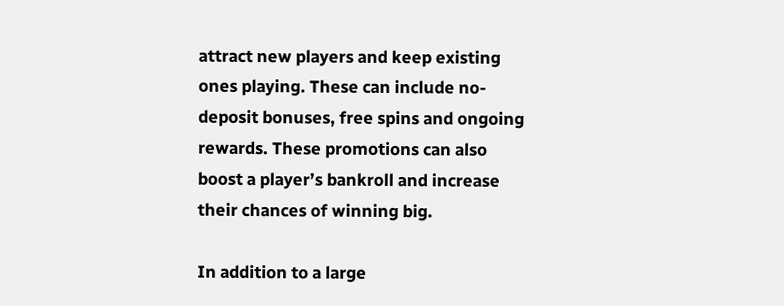attract new players and keep existing ones playing. These can include no-deposit bonuses, free spins and ongoing rewards. These promotions can also boost a player’s bankroll and increase their chances of winning big.

In addition to a large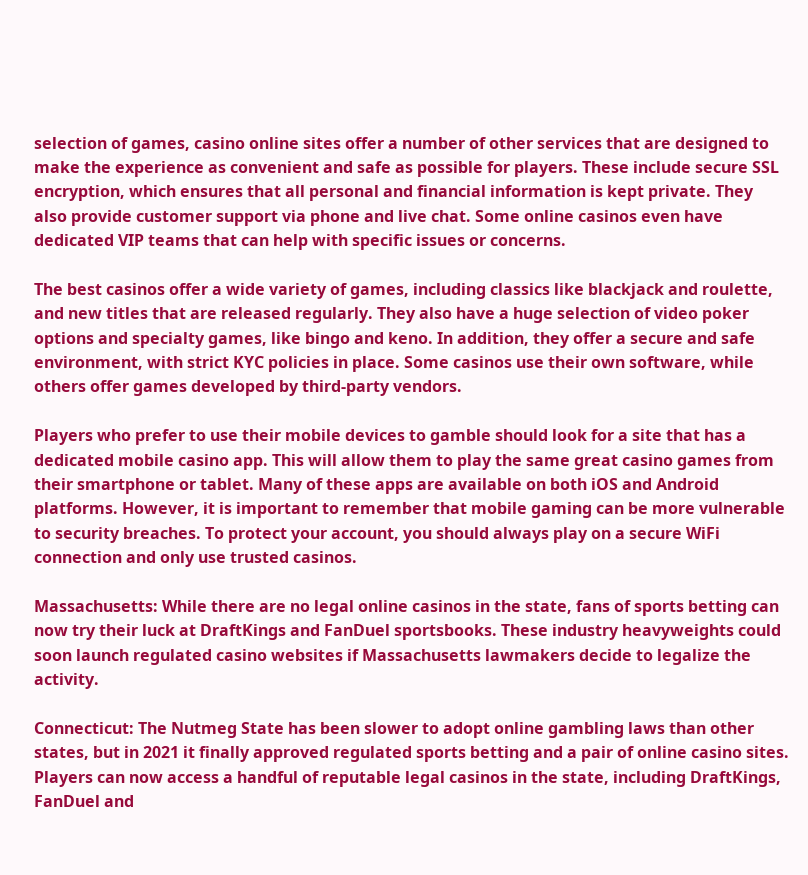selection of games, casino online sites offer a number of other services that are designed to make the experience as convenient and safe as possible for players. These include secure SSL encryption, which ensures that all personal and financial information is kept private. They also provide customer support via phone and live chat. Some online casinos even have dedicated VIP teams that can help with specific issues or concerns.

The best casinos offer a wide variety of games, including classics like blackjack and roulette, and new titles that are released regularly. They also have a huge selection of video poker options and specialty games, like bingo and keno. In addition, they offer a secure and safe environment, with strict KYC policies in place. Some casinos use their own software, while others offer games developed by third-party vendors.

Players who prefer to use their mobile devices to gamble should look for a site that has a dedicated mobile casino app. This will allow them to play the same great casino games from their smartphone or tablet. Many of these apps are available on both iOS and Android platforms. However, it is important to remember that mobile gaming can be more vulnerable to security breaches. To protect your account, you should always play on a secure WiFi connection and only use trusted casinos.

Massachusetts: While there are no legal online casinos in the state, fans of sports betting can now try their luck at DraftKings and FanDuel sportsbooks. These industry heavyweights could soon launch regulated casino websites if Massachusetts lawmakers decide to legalize the activity.

Connecticut: The Nutmeg State has been slower to adopt online gambling laws than other states, but in 2021 it finally approved regulated sports betting and a pair of online casino sites. Players can now access a handful of reputable legal casinos in the state, including DraftKings, FanDuel and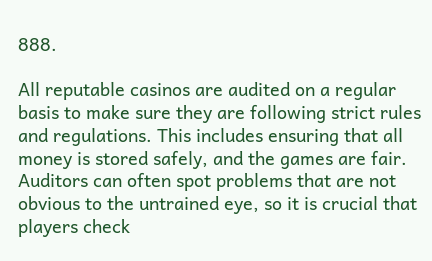888.

All reputable casinos are audited on a regular basis to make sure they are following strict rules and regulations. This includes ensuring that all money is stored safely, and the games are fair. Auditors can often spot problems that are not obvious to the untrained eye, so it is crucial that players check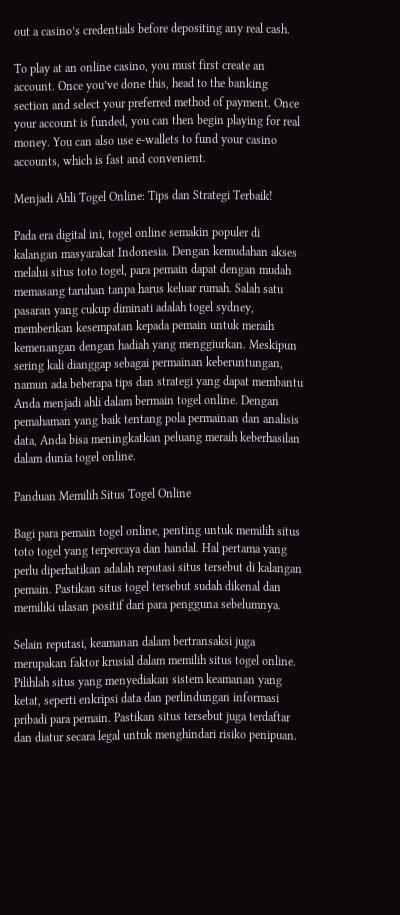out a casino’s credentials before depositing any real cash.

To play at an online casino, you must first create an account. Once you’ve done this, head to the banking section and select your preferred method of payment. Once your account is funded, you can then begin playing for real money. You can also use e-wallets to fund your casino accounts, which is fast and convenient.

Menjadi Ahli Togel Online: Tips dan Strategi Terbaik!

Pada era digital ini, togel online semakin populer di kalangan masyarakat Indonesia. Dengan kemudahan akses melalui situs toto togel, para pemain dapat dengan mudah memasang taruhan tanpa harus keluar rumah. Salah satu pasaran yang cukup diminati adalah togel sydney, memberikan kesempatan kepada pemain untuk meraih kemenangan dengan hadiah yang menggiurkan. Meskipun sering kali dianggap sebagai permainan keberuntungan, namun ada beberapa tips dan strategi yang dapat membantu Anda menjadi ahli dalam bermain togel online. Dengan pemahaman yang baik tentang pola permainan dan analisis data, Anda bisa meningkatkan peluang meraih keberhasilan dalam dunia togel online.

Panduan Memilih Situs Togel Online

Bagi para pemain togel online, penting untuk memilih situs toto togel yang terpercaya dan handal. Hal pertama yang perlu diperhatikan adalah reputasi situs tersebut di kalangan pemain. Pastikan situs togel tersebut sudah dikenal dan memiliki ulasan positif dari para pengguna sebelumnya.

Selain reputasi, keamanan dalam bertransaksi juga merupakan faktor krusial dalam memilih situs togel online. Pilihlah situs yang menyediakan sistem keamanan yang ketat, seperti enkripsi data dan perlindungan informasi pribadi para pemain. Pastikan situs tersebut juga terdaftar dan diatur secara legal untuk menghindari risiko penipuan.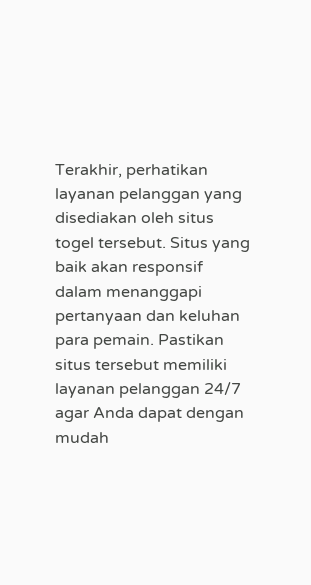Terakhir, perhatikan layanan pelanggan yang disediakan oleh situs togel tersebut. Situs yang baik akan responsif dalam menanggapi pertanyaan dan keluhan para pemain. Pastikan situs tersebut memiliki layanan pelanggan 24/7 agar Anda dapat dengan mudah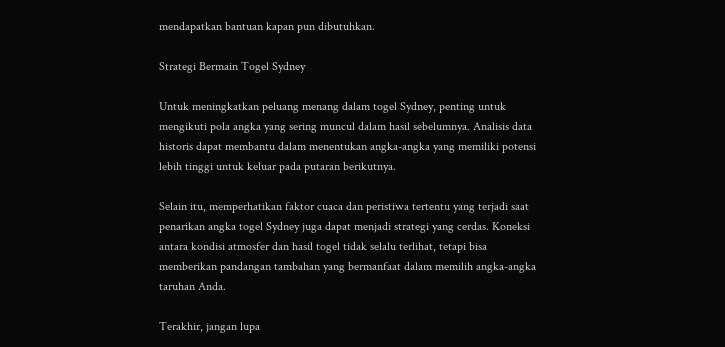mendapatkan bantuan kapan pun dibutuhkan.

Strategi Bermain Togel Sydney

Untuk meningkatkan peluang menang dalam togel Sydney, penting untuk mengikuti pola angka yang sering muncul dalam hasil sebelumnya. Analisis data historis dapat membantu dalam menentukan angka-angka yang memiliki potensi lebih tinggi untuk keluar pada putaran berikutnya.

Selain itu, memperhatikan faktor cuaca dan peristiwa tertentu yang terjadi saat penarikan angka togel Sydney juga dapat menjadi strategi yang cerdas. Koneksi antara kondisi atmosfer dan hasil togel tidak selalu terlihat, tetapi bisa memberikan pandangan tambahan yang bermanfaat dalam memilih angka-angka taruhan Anda.

Terakhir, jangan lupa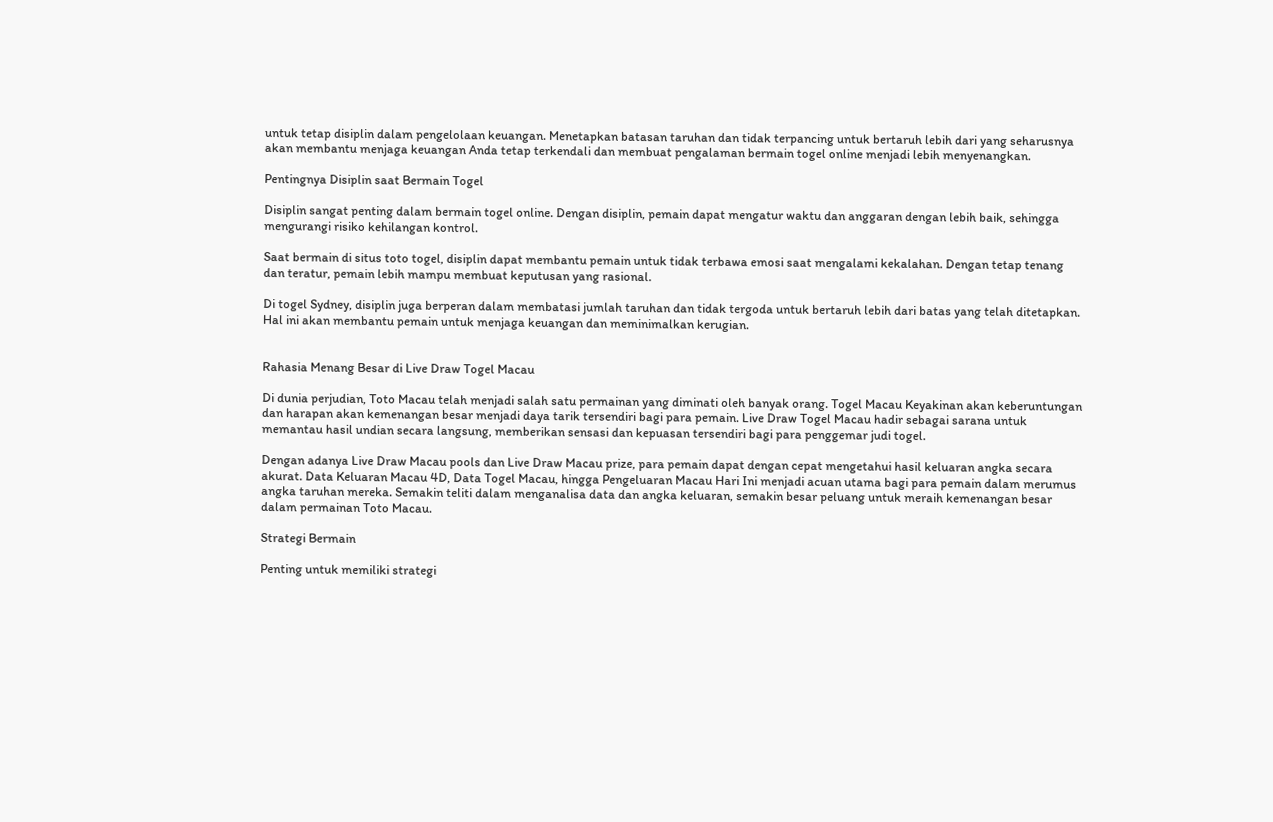untuk tetap disiplin dalam pengelolaan keuangan. Menetapkan batasan taruhan dan tidak terpancing untuk bertaruh lebih dari yang seharusnya akan membantu menjaga keuangan Anda tetap terkendali dan membuat pengalaman bermain togel online menjadi lebih menyenangkan.

Pentingnya Disiplin saat Bermain Togel

Disiplin sangat penting dalam bermain togel online. Dengan disiplin, pemain dapat mengatur waktu dan anggaran dengan lebih baik, sehingga mengurangi risiko kehilangan kontrol.

Saat bermain di situs toto togel, disiplin dapat membantu pemain untuk tidak terbawa emosi saat mengalami kekalahan. Dengan tetap tenang dan teratur, pemain lebih mampu membuat keputusan yang rasional.

Di togel Sydney, disiplin juga berperan dalam membatasi jumlah taruhan dan tidak tergoda untuk bertaruh lebih dari batas yang telah ditetapkan. Hal ini akan membantu pemain untuk menjaga keuangan dan meminimalkan kerugian.


Rahasia Menang Besar di Live Draw Togel Macau

Di dunia perjudian, Toto Macau telah menjadi salah satu permainan yang diminati oleh banyak orang. Togel Macau Keyakinan akan keberuntungan dan harapan akan kemenangan besar menjadi daya tarik tersendiri bagi para pemain. Live Draw Togel Macau hadir sebagai sarana untuk memantau hasil undian secara langsung, memberikan sensasi dan kepuasan tersendiri bagi para penggemar judi togel.

Dengan adanya Live Draw Macau pools dan Live Draw Macau prize, para pemain dapat dengan cepat mengetahui hasil keluaran angka secara akurat. Data Keluaran Macau 4D, Data Togel Macau, hingga Pengeluaran Macau Hari Ini menjadi acuan utama bagi para pemain dalam merumus angka taruhan mereka. Semakin teliti dalam menganalisa data dan angka keluaran, semakin besar peluang untuk meraih kemenangan besar dalam permainan Toto Macau.

Strategi Bermain

Penting untuk memiliki strategi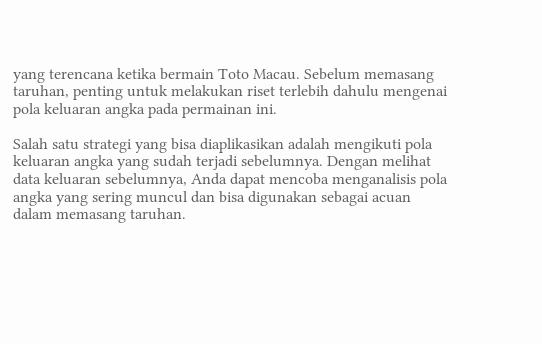yang terencana ketika bermain Toto Macau. Sebelum memasang taruhan, penting untuk melakukan riset terlebih dahulu mengenai pola keluaran angka pada permainan ini.

Salah satu strategi yang bisa diaplikasikan adalah mengikuti pola keluaran angka yang sudah terjadi sebelumnya. Dengan melihat data keluaran sebelumnya, Anda dapat mencoba menganalisis pola angka yang sering muncul dan bisa digunakan sebagai acuan dalam memasang taruhan.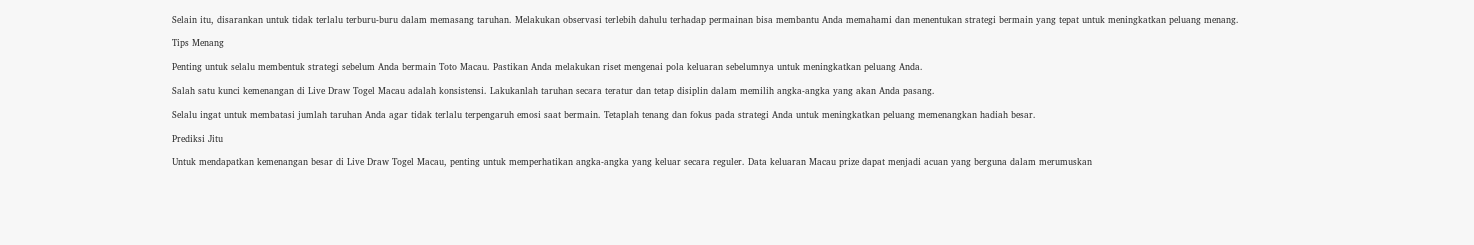Selain itu, disarankan untuk tidak terlalu terburu-buru dalam memasang taruhan. Melakukan observasi terlebih dahulu terhadap permainan bisa membantu Anda memahami dan menentukan strategi bermain yang tepat untuk meningkatkan peluang menang.

Tips Menang

Penting untuk selalu membentuk strategi sebelum Anda bermain Toto Macau. Pastikan Anda melakukan riset mengenai pola keluaran sebelumnya untuk meningkatkan peluang Anda.

Salah satu kunci kemenangan di Live Draw Togel Macau adalah konsistensi. Lakukanlah taruhan secara teratur dan tetap disiplin dalam memilih angka-angka yang akan Anda pasang.

Selalu ingat untuk membatasi jumlah taruhan Anda agar tidak terlalu terpengaruh emosi saat bermain. Tetaplah tenang dan fokus pada strategi Anda untuk meningkatkan peluang memenangkan hadiah besar.

Prediksi Jitu

Untuk mendapatkan kemenangan besar di Live Draw Togel Macau, penting untuk memperhatikan angka-angka yang keluar secara reguler. Data keluaran Macau prize dapat menjadi acuan yang berguna dalam merumuskan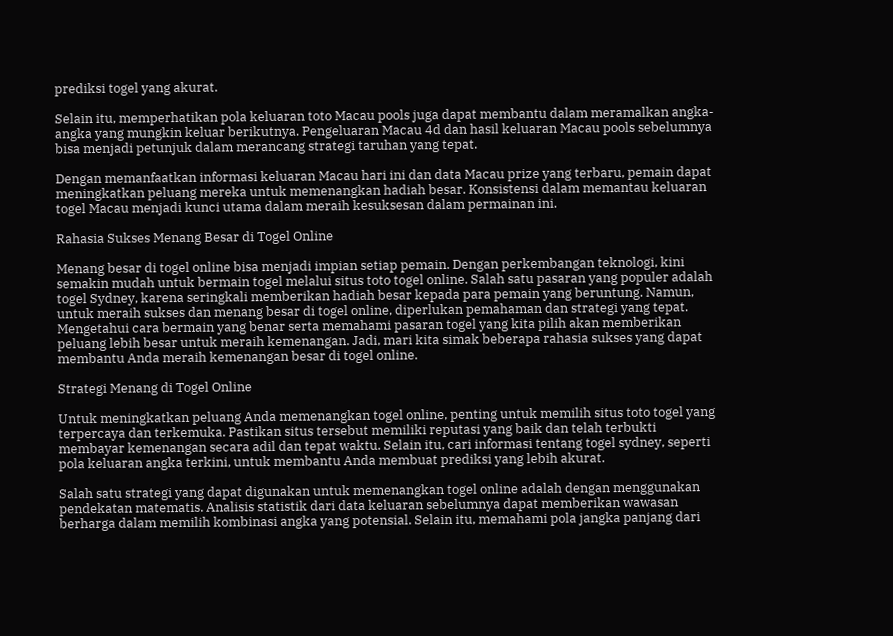prediksi togel yang akurat.

Selain itu, memperhatikan pola keluaran toto Macau pools juga dapat membantu dalam meramalkan angka-angka yang mungkin keluar berikutnya. Pengeluaran Macau 4d dan hasil keluaran Macau pools sebelumnya bisa menjadi petunjuk dalam merancang strategi taruhan yang tepat.

Dengan memanfaatkan informasi keluaran Macau hari ini dan data Macau prize yang terbaru, pemain dapat meningkatkan peluang mereka untuk memenangkan hadiah besar. Konsistensi dalam memantau keluaran togel Macau menjadi kunci utama dalam meraih kesuksesan dalam permainan ini.

Rahasia Sukses Menang Besar di Togel Online

Menang besar di togel online bisa menjadi impian setiap pemain. Dengan perkembangan teknologi, kini semakin mudah untuk bermain togel melalui situs toto togel online. Salah satu pasaran yang populer adalah togel Sydney, karena seringkali memberikan hadiah besar kepada para pemain yang beruntung. Namun, untuk meraih sukses dan menang besar di togel online, diperlukan pemahaman dan strategi yang tepat. Mengetahui cara bermain yang benar serta memahami pasaran togel yang kita pilih akan memberikan peluang lebih besar untuk meraih kemenangan. Jadi, mari kita simak beberapa rahasia sukses yang dapat membantu Anda meraih kemenangan besar di togel online.

Strategi Menang di Togel Online

Untuk meningkatkan peluang Anda memenangkan togel online, penting untuk memilih situs toto togel yang terpercaya dan terkemuka. Pastikan situs tersebut memiliki reputasi yang baik dan telah terbukti membayar kemenangan secara adil dan tepat waktu. Selain itu, cari informasi tentang togel sydney, seperti pola keluaran angka terkini, untuk membantu Anda membuat prediksi yang lebih akurat.

Salah satu strategi yang dapat digunakan untuk memenangkan togel online adalah dengan menggunakan pendekatan matematis. Analisis statistik dari data keluaran sebelumnya dapat memberikan wawasan berharga dalam memilih kombinasi angka yang potensial. Selain itu, memahami pola jangka panjang dari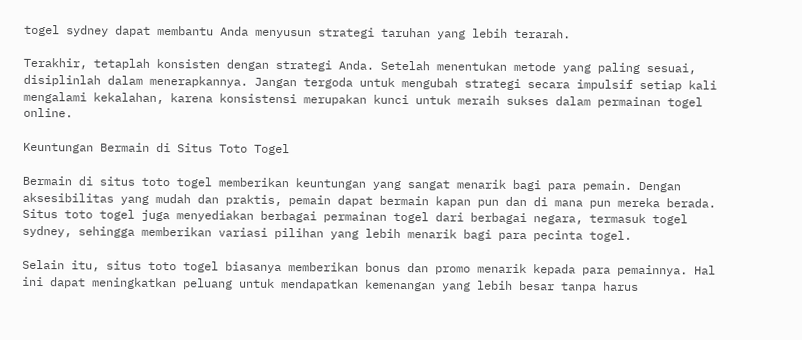togel sydney dapat membantu Anda menyusun strategi taruhan yang lebih terarah.

Terakhir, tetaplah konsisten dengan strategi Anda. Setelah menentukan metode yang paling sesuai, disiplinlah dalam menerapkannya. Jangan tergoda untuk mengubah strategi secara impulsif setiap kali mengalami kekalahan, karena konsistensi merupakan kunci untuk meraih sukses dalam permainan togel online.

Keuntungan Bermain di Situs Toto Togel

Bermain di situs toto togel memberikan keuntungan yang sangat menarik bagi para pemain. Dengan aksesibilitas yang mudah dan praktis, pemain dapat bermain kapan pun dan di mana pun mereka berada. Situs toto togel juga menyediakan berbagai permainan togel dari berbagai negara, termasuk togel sydney, sehingga memberikan variasi pilihan yang lebih menarik bagi para pecinta togel.

Selain itu, situs toto togel biasanya memberikan bonus dan promo menarik kepada para pemainnya. Hal ini dapat meningkatkan peluang untuk mendapatkan kemenangan yang lebih besar tanpa harus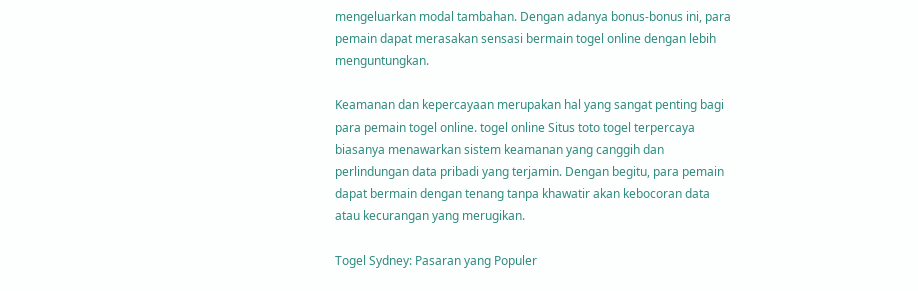mengeluarkan modal tambahan. Dengan adanya bonus-bonus ini, para pemain dapat merasakan sensasi bermain togel online dengan lebih menguntungkan.

Keamanan dan kepercayaan merupakan hal yang sangat penting bagi para pemain togel online. togel online Situs toto togel terpercaya biasanya menawarkan sistem keamanan yang canggih dan perlindungan data pribadi yang terjamin. Dengan begitu, para pemain dapat bermain dengan tenang tanpa khawatir akan kebocoran data atau kecurangan yang merugikan.

Togel Sydney: Pasaran yang Populer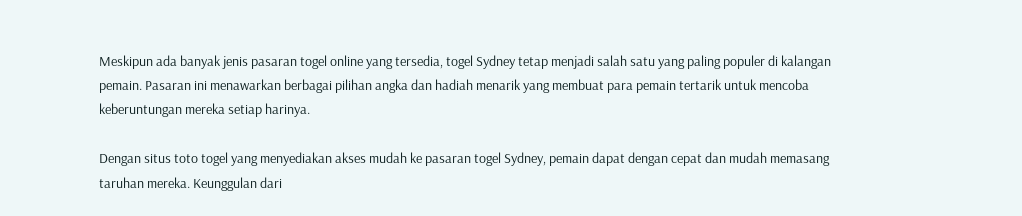Meskipun ada banyak jenis pasaran togel online yang tersedia, togel Sydney tetap menjadi salah satu yang paling populer di kalangan pemain. Pasaran ini menawarkan berbagai pilihan angka dan hadiah menarik yang membuat para pemain tertarik untuk mencoba keberuntungan mereka setiap harinya.

Dengan situs toto togel yang menyediakan akses mudah ke pasaran togel Sydney, pemain dapat dengan cepat dan mudah memasang taruhan mereka. Keunggulan dari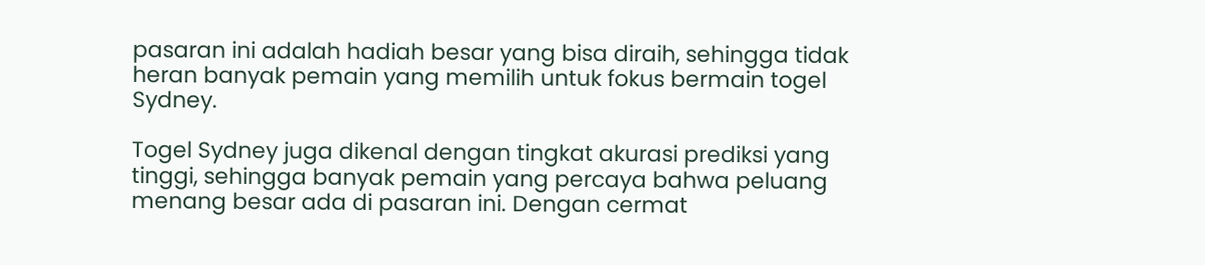pasaran ini adalah hadiah besar yang bisa diraih, sehingga tidak heran banyak pemain yang memilih untuk fokus bermain togel Sydney.

Togel Sydney juga dikenal dengan tingkat akurasi prediksi yang tinggi, sehingga banyak pemain yang percaya bahwa peluang menang besar ada di pasaran ini. Dengan cermat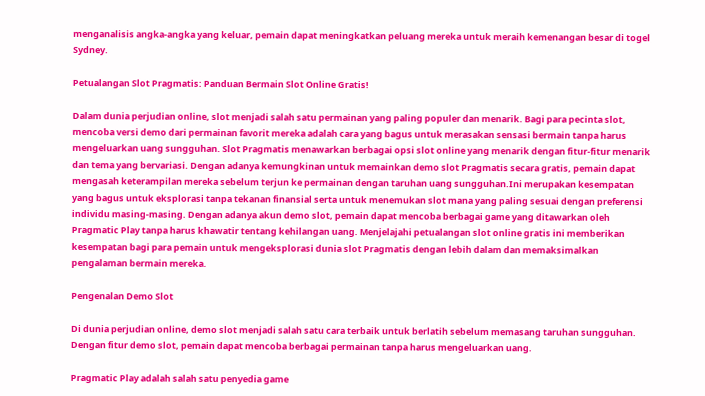menganalisis angka-angka yang keluar, pemain dapat meningkatkan peluang mereka untuk meraih kemenangan besar di togel Sydney.

Petualangan Slot Pragmatis: Panduan Bermain Slot Online Gratis!

Dalam dunia perjudian online, slot menjadi salah satu permainan yang paling populer dan menarik. Bagi para pecinta slot, mencoba versi demo dari permainan favorit mereka adalah cara yang bagus untuk merasakan sensasi bermain tanpa harus mengeluarkan uang sungguhan. Slot Pragmatis menawarkan berbagai opsi slot online yang menarik dengan fitur-fitur menarik dan tema yang bervariasi. Dengan adanya kemungkinan untuk memainkan demo slot Pragmatis secara gratis, pemain dapat mengasah keterampilan mereka sebelum terjun ke permainan dengan taruhan uang sungguhan.Ini merupakan kesempatan yang bagus untuk eksplorasi tanpa tekanan finansial serta untuk menemukan slot mana yang paling sesuai dengan preferensi individu masing-masing. Dengan adanya akun demo slot, pemain dapat mencoba berbagai game yang ditawarkan oleh Pragmatic Play tanpa harus khawatir tentang kehilangan uang. Menjelajahi petualangan slot online gratis ini memberikan kesempatan bagi para pemain untuk mengeksplorasi dunia slot Pragmatis dengan lebih dalam dan memaksimalkan pengalaman bermain mereka.

Pengenalan Demo Slot

Di dunia perjudian online, demo slot menjadi salah satu cara terbaik untuk berlatih sebelum memasang taruhan sungguhan. Dengan fitur demo slot, pemain dapat mencoba berbagai permainan tanpa harus mengeluarkan uang.

Pragmatic Play adalah salah satu penyedia game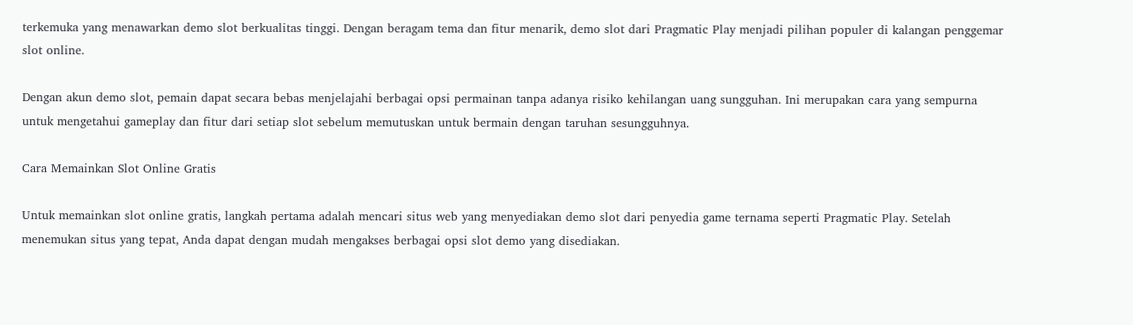terkemuka yang menawarkan demo slot berkualitas tinggi. Dengan beragam tema dan fitur menarik, demo slot dari Pragmatic Play menjadi pilihan populer di kalangan penggemar slot online.

Dengan akun demo slot, pemain dapat secara bebas menjelajahi berbagai opsi permainan tanpa adanya risiko kehilangan uang sungguhan. Ini merupakan cara yang sempurna untuk mengetahui gameplay dan fitur dari setiap slot sebelum memutuskan untuk bermain dengan taruhan sesungguhnya.

Cara Memainkan Slot Online Gratis

Untuk memainkan slot online gratis, langkah pertama adalah mencari situs web yang menyediakan demo slot dari penyedia game ternama seperti Pragmatic Play. Setelah menemukan situs yang tepat, Anda dapat dengan mudah mengakses berbagai opsi slot demo yang disediakan.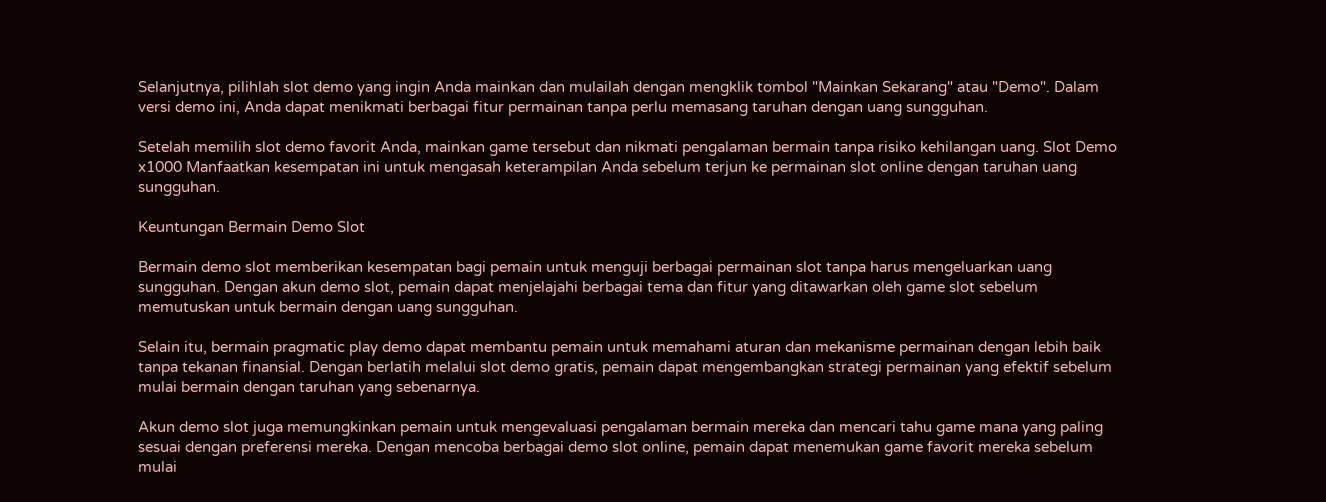Selanjutnya, pilihlah slot demo yang ingin Anda mainkan dan mulailah dengan mengklik tombol "Mainkan Sekarang" atau "Demo". Dalam versi demo ini, Anda dapat menikmati berbagai fitur permainan tanpa perlu memasang taruhan dengan uang sungguhan.

Setelah memilih slot demo favorit Anda, mainkan game tersebut dan nikmati pengalaman bermain tanpa risiko kehilangan uang. Slot Demo x1000 Manfaatkan kesempatan ini untuk mengasah keterampilan Anda sebelum terjun ke permainan slot online dengan taruhan uang sungguhan.

Keuntungan Bermain Demo Slot

Bermain demo slot memberikan kesempatan bagi pemain untuk menguji berbagai permainan slot tanpa harus mengeluarkan uang sungguhan. Dengan akun demo slot, pemain dapat menjelajahi berbagai tema dan fitur yang ditawarkan oleh game slot sebelum memutuskan untuk bermain dengan uang sungguhan.

Selain itu, bermain pragmatic play demo dapat membantu pemain untuk memahami aturan dan mekanisme permainan dengan lebih baik tanpa tekanan finansial. Dengan berlatih melalui slot demo gratis, pemain dapat mengembangkan strategi permainan yang efektif sebelum mulai bermain dengan taruhan yang sebenarnya.

Akun demo slot juga memungkinkan pemain untuk mengevaluasi pengalaman bermain mereka dan mencari tahu game mana yang paling sesuai dengan preferensi mereka. Dengan mencoba berbagai demo slot online, pemain dapat menemukan game favorit mereka sebelum mulai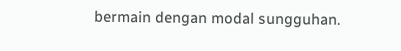bermain dengan modal sungguhan.